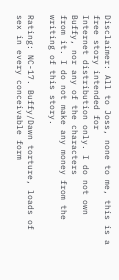Disclaimer: All to Joss, none to me, this is a free story intended for
Internet distribution only. I do not own Buffy, nor any of the characters
from it. I do not make any money from the writing of this story.

Rating: NC-17. Buffy/Dawn torture, loads of sex in every conceivable form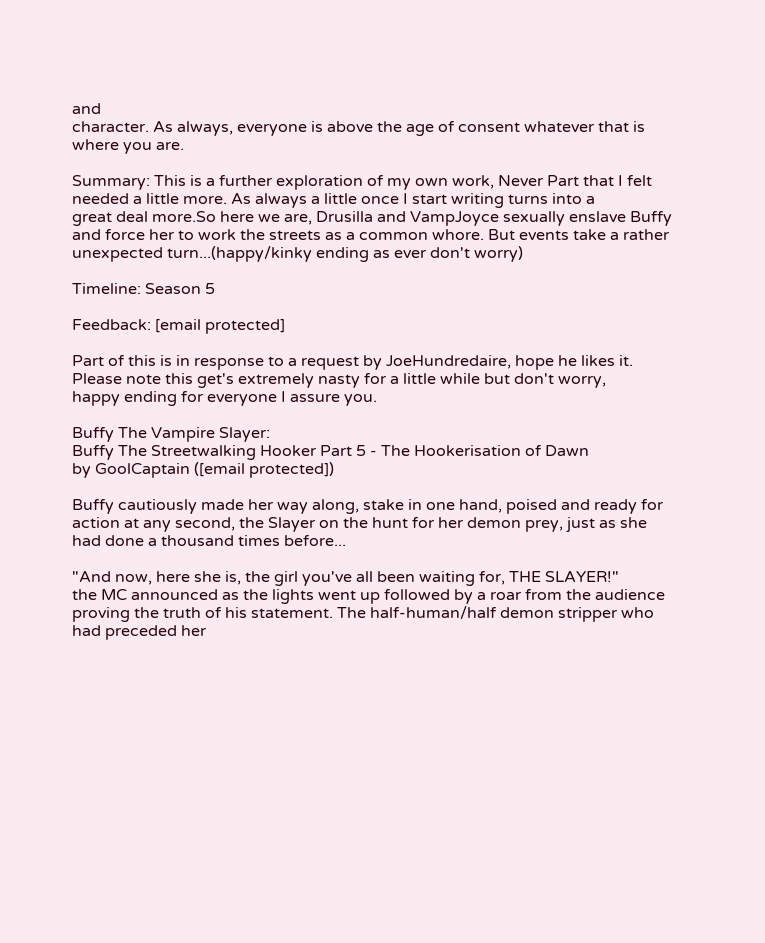and
character. As always, everyone is above the age of consent whatever that is
where you are.

Summary: This is a further exploration of my own work, Never Part that I felt
needed a little more. As always a little once I start writing turns into a
great deal more.So here we are, Drusilla and VampJoyce sexually enslave Buffy
and force her to work the streets as a common whore. But events take a rather
unexpected turn...(happy/kinky ending as ever don't worry)

Timeline: Season 5

Feedback: [email protected]

Part of this is in response to a request by JoeHundredaire, hope he likes it.
Please note this get's extremely nasty for a little while but don't worry,
happy ending for everyone I assure you.

Buffy The Vampire Slayer:
Buffy The Streetwalking Hooker Part 5 - The Hookerisation of Dawn
by GoolCaptain ([email protected])

Buffy cautiously made her way along, stake in one hand, poised and ready for
action at any second, the Slayer on the hunt for her demon prey, just as she
had done a thousand times before...

"And now, here she is, the girl you've all been waiting for, THE SLAYER!"
the MC announced as the lights went up followed by a roar from the audience
proving the truth of his statement. The half-human/half demon stripper who
had preceded her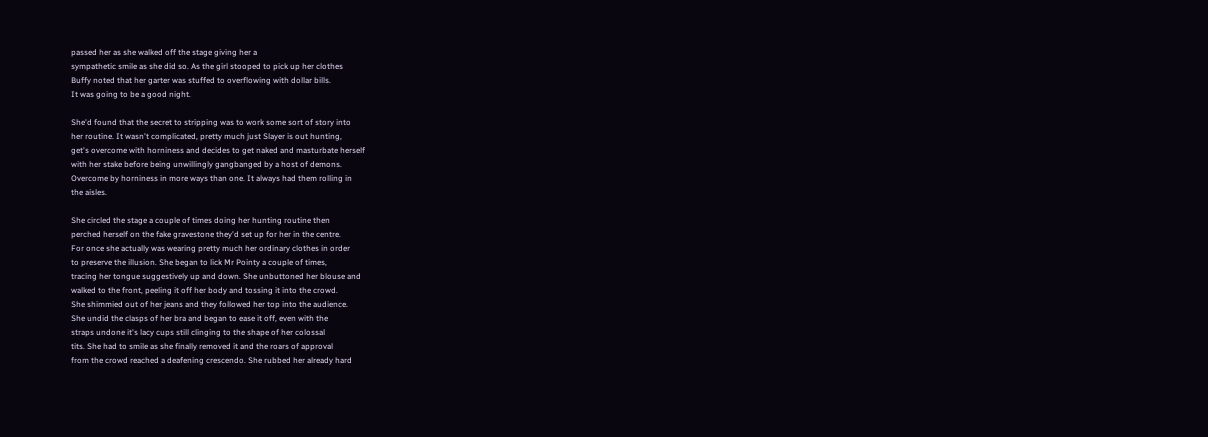passed her as she walked off the stage giving her a
sympathetic smile as she did so. As the girl stooped to pick up her clothes
Buffy noted that her garter was stuffed to overflowing with dollar bills.
It was going to be a good night.

She'd found that the secret to stripping was to work some sort of story into
her routine. It wasn't complicated, pretty much just Slayer is out hunting,
get's overcome with horniness and decides to get naked and masturbate herself
with her stake before being unwillingly gangbanged by a host of demons.
Overcome by horniness in more ways than one. It always had them rolling in
the aisles.

She circled the stage a couple of times doing her hunting routine then
perched herself on the fake gravestone they'd set up for her in the centre.
For once she actually was wearing pretty much her ordinary clothes in order
to preserve the illusion. She began to lick Mr Pointy a couple of times,
tracing her tongue suggestively up and down. She unbuttoned her blouse and
walked to the front, peeling it off her body and tossing it into the crowd.
She shimmied out of her jeans and they followed her top into the audience.
She undid the clasps of her bra and began to ease it off, even with the
straps undone it's lacy cups still clinging to the shape of her colossal
tits. She had to smile as she finally removed it and the roars of approval
from the crowd reached a deafening crescendo. She rubbed her already hard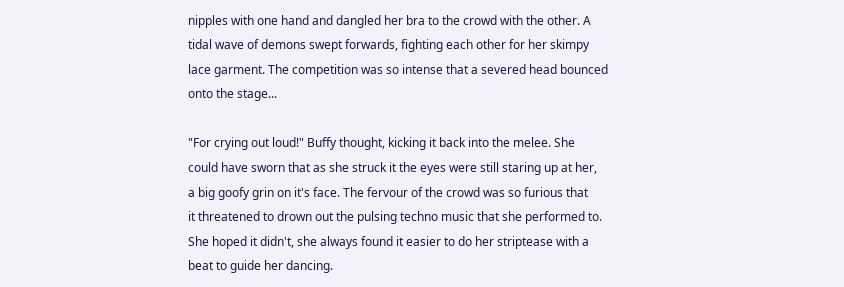nipples with one hand and dangled her bra to the crowd with the other. A
tidal wave of demons swept forwards, fighting each other for her skimpy
lace garment. The competition was so intense that a severed head bounced
onto the stage...

"For crying out loud!" Buffy thought, kicking it back into the melee. She
could have sworn that as she struck it the eyes were still staring up at her,
a big goofy grin on it's face. The fervour of the crowd was so furious that
it threatened to drown out the pulsing techno music that she performed to.
She hoped it didn't, she always found it easier to do her striptease with a
beat to guide her dancing.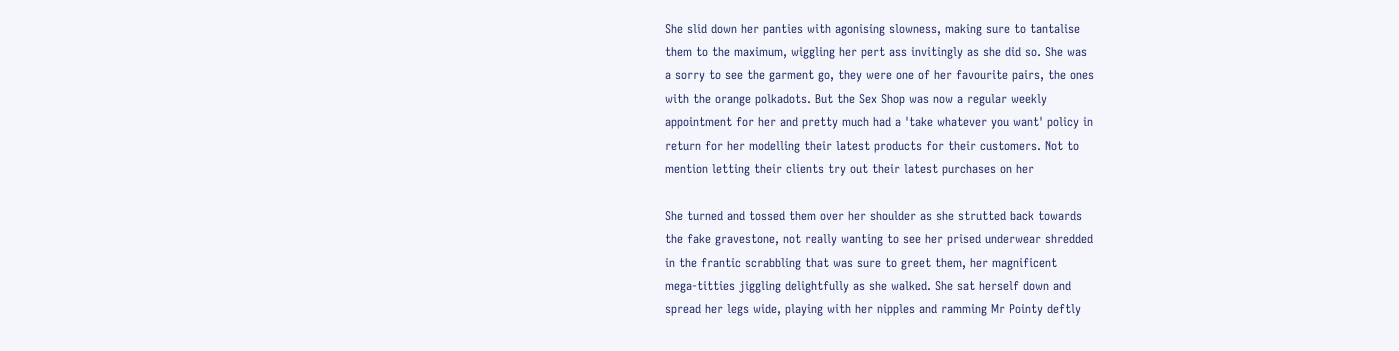She slid down her panties with agonising slowness, making sure to tantalise
them to the maximum, wiggling her pert ass invitingly as she did so. She was
a sorry to see the garment go, they were one of her favourite pairs, the ones
with the orange polkadots. But the Sex Shop was now a regular weekly
appointment for her and pretty much had a 'take whatever you want' policy in
return for her modelling their latest products for their customers. Not to
mention letting their clients try out their latest purchases on her

She turned and tossed them over her shoulder as she strutted back towards
the fake gravestone, not really wanting to see her prised underwear shredded
in the frantic scrabbling that was sure to greet them, her magnificent
mega-titties jiggling delightfully as she walked. She sat herself down and
spread her legs wide, playing with her nipples and ramming Mr Pointy deftly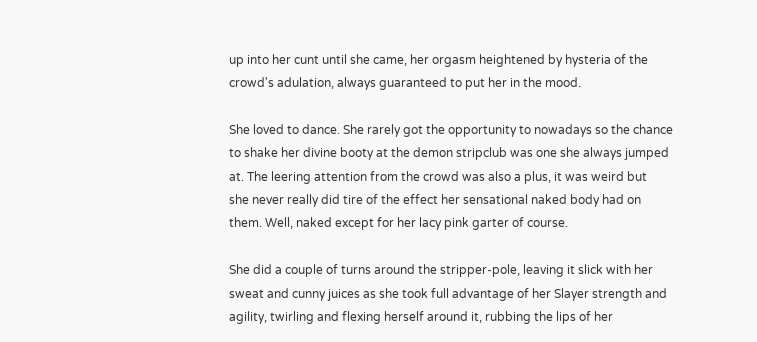up into her cunt until she came, her orgasm heightened by hysteria of the
crowd's adulation, always guaranteed to put her in the mood.

She loved to dance. She rarely got the opportunity to nowadays so the chance
to shake her divine booty at the demon stripclub was one she always jumped
at. The leering attention from the crowd was also a plus, it was weird but
she never really did tire of the effect her sensational naked body had on
them. Well, naked except for her lacy pink garter of course.

She did a couple of turns around the stripper-pole, leaving it slick with her
sweat and cunny juices as she took full advantage of her Slayer strength and
agility, twirling and flexing herself around it, rubbing the lips of her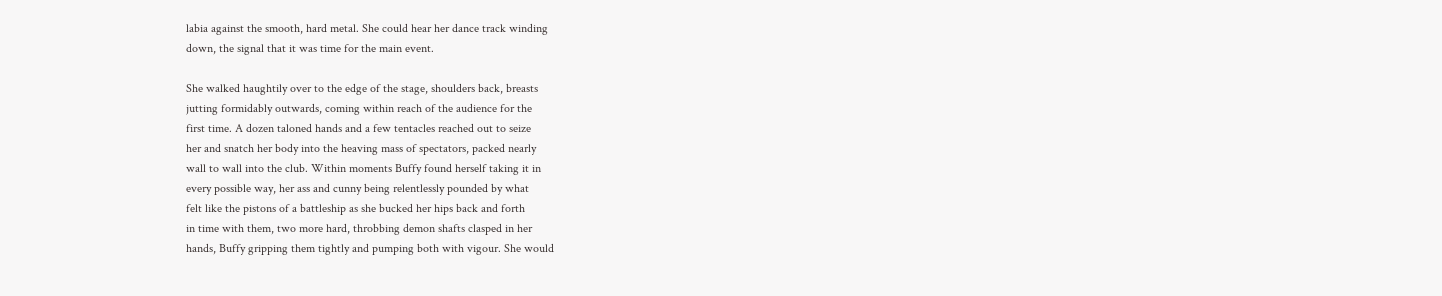labia against the smooth, hard metal. She could hear her dance track winding
down, the signal that it was time for the main event.

She walked haughtily over to the edge of the stage, shoulders back, breasts
jutting formidably outwards, coming within reach of the audience for the
first time. A dozen taloned hands and a few tentacles reached out to seize
her and snatch her body into the heaving mass of spectators, packed nearly
wall to wall into the club. Within moments Buffy found herself taking it in
every possible way, her ass and cunny being relentlessly pounded by what
felt like the pistons of a battleship as she bucked her hips back and forth
in time with them, two more hard, throbbing demon shafts clasped in her
hands, Buffy gripping them tightly and pumping both with vigour. She would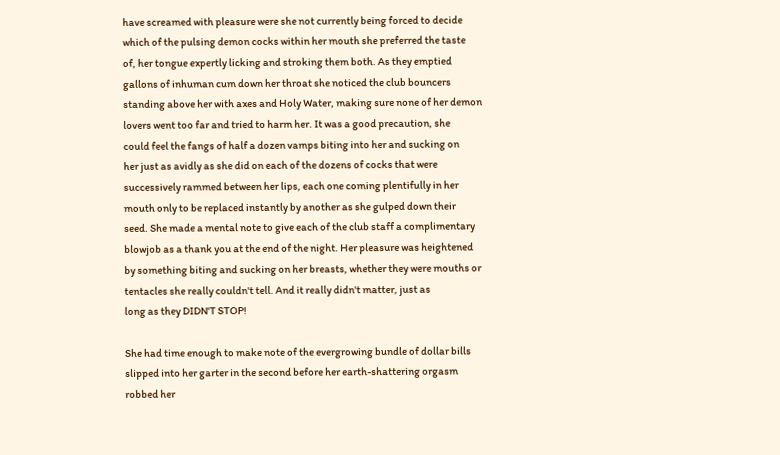have screamed with pleasure were she not currently being forced to decide
which of the pulsing demon cocks within her mouth she preferred the taste
of, her tongue expertly licking and stroking them both. As they emptied
gallons of inhuman cum down her throat she noticed the club bouncers
standing above her with axes and Holy Water, making sure none of her demon
lovers went too far and tried to harm her. It was a good precaution, she
could feel the fangs of half a dozen vamps biting into her and sucking on
her just as avidly as she did on each of the dozens of cocks that were
successively rammed between her lips, each one coming plentifully in her
mouth only to be replaced instantly by another as she gulped down their
seed. She made a mental note to give each of the club staff a complimentary
blowjob as a thank you at the end of the night. Her pleasure was heightened
by something biting and sucking on her breasts, whether they were mouths or
tentacles she really couldn't tell. And it really didn't matter, just as
long as they DIDN'T STOP!

She had time enough to make note of the evergrowing bundle of dollar bills
slipped into her garter in the second before her earth-shattering orgasm
robbed her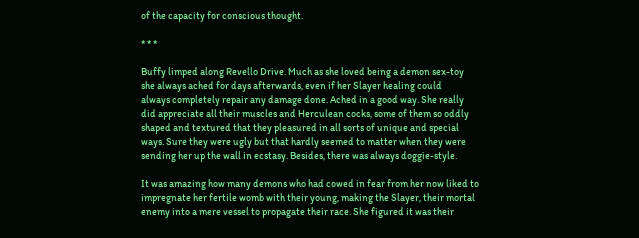of the capacity for conscious thought.

* * *

Buffy limped along Revello Drive. Much as she loved being a demon sex-toy
she always ached for days afterwards, even if her Slayer healing could
always completely repair any damage done. Ached in a good way. She really
did appreciate all their muscles and Herculean cocks, some of them so oddly
shaped and textured that they pleasured in all sorts of unique and special
ways. Sure they were ugly but that hardly seemed to matter when they were
sending her up the wall in ecstasy. Besides, there was always doggie-style.

It was amazing how many demons who had cowed in fear from her now liked to
impregnate her fertile womb with their young, making the Slayer, their mortal
enemy into a mere vessel to propagate their race. She figured it was their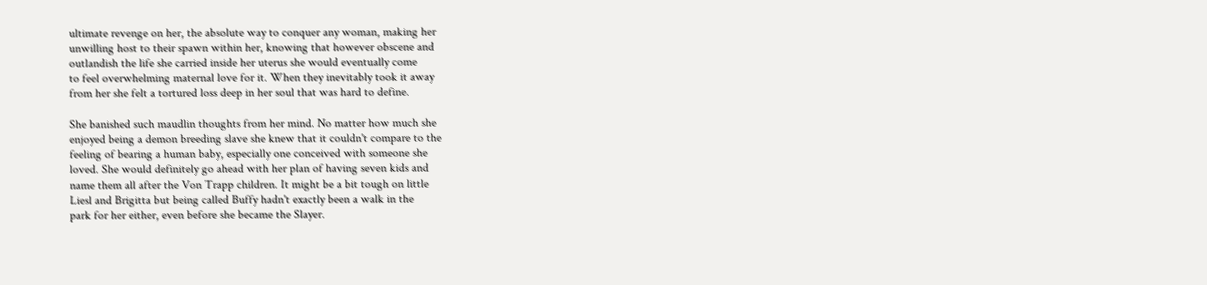ultimate revenge on her, the absolute way to conquer any woman, making her
unwilling host to their spawn within her, knowing that however obscene and
outlandish the life she carried inside her uterus she would eventually come
to feel overwhelming maternal love for it. When they inevitably took it away
from her she felt a tortured loss deep in her soul that was hard to define.

She banished such maudlin thoughts from her mind. No matter how much she
enjoyed being a demon breeding slave she knew that it couldn't compare to the
feeling of bearing a human baby, especially one conceived with someone she
loved. She would definitely go ahead with her plan of having seven kids and
name them all after the Von Trapp children. It might be a bit tough on little
Liesl and Brigitta but being called Buffy hadn't exactly been a walk in the
park for her either, even before she became the Slayer.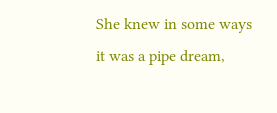She knew in some ways it was a pipe dream,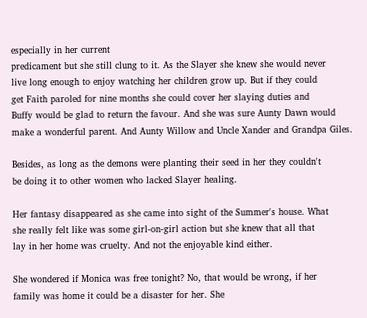especially in her current
predicament but she still clung to it. As the Slayer she knew she would never
live long enough to enjoy watching her children grow up. But if they could
get Faith paroled for nine months she could cover her slaying duties and
Buffy would be glad to return the favour. And she was sure Aunty Dawn would
make a wonderful parent. And Aunty Willow and Uncle Xander and Grandpa Giles.

Besides, as long as the demons were planting their seed in her they couldn't
be doing it to other women who lacked Slayer healing.

Her fantasy disappeared as she came into sight of the Summer's house. What
she really felt like was some girl-on-girl action but she knew that all that
lay in her home was cruelty. And not the enjoyable kind either.

She wondered if Monica was free tonight? No, that would be wrong, if her
family was home it could be a disaster for her. She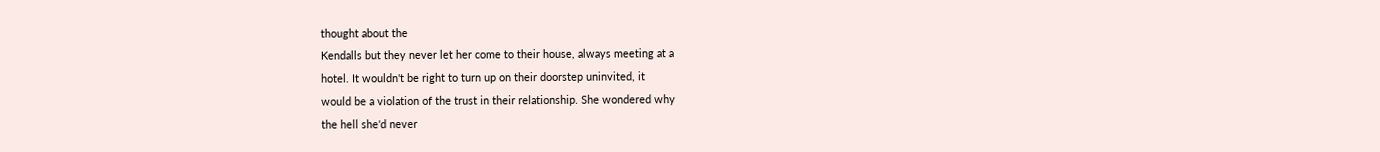thought about the
Kendalls but they never let her come to their house, always meeting at a
hotel. It wouldn't be right to turn up on their doorstep uninvited, it
would be a violation of the trust in their relationship. She wondered why
the hell she'd never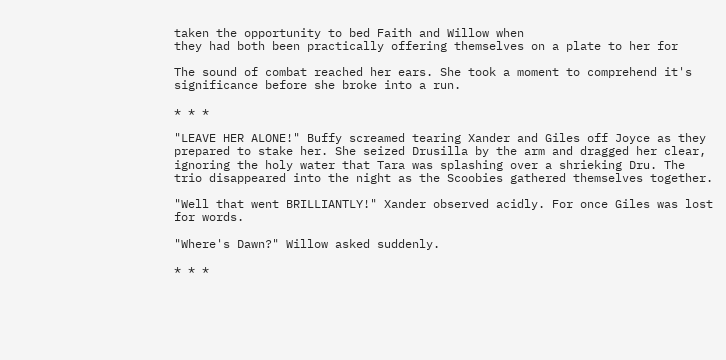taken the opportunity to bed Faith and Willow when
they had both been practically offering themselves on a plate to her for

The sound of combat reached her ears. She took a moment to comprehend it's
significance before she broke into a run.

* * *

"LEAVE HER ALONE!" Buffy screamed tearing Xander and Giles off Joyce as they
prepared to stake her. She seized Drusilla by the arm and dragged her clear,
ignoring the holy water that Tara was splashing over a shrieking Dru. The
trio disappeared into the night as the Scoobies gathered themselves together.

"Well that went BRILLIANTLY!" Xander observed acidly. For once Giles was lost
for words.

"Where's Dawn?" Willow asked suddenly.

* * *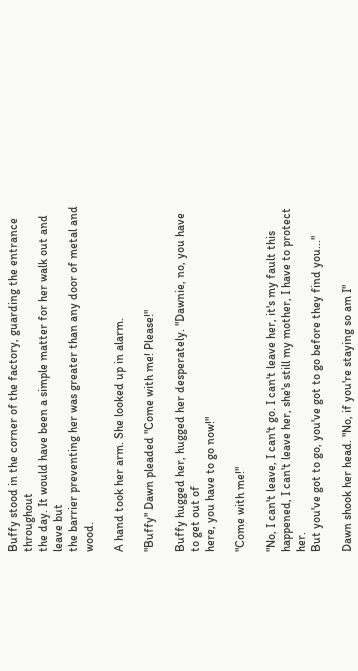Buffy stood in the corner of the factory, guarding the entrance throughout
the day. It would have been a simple matter for her walk out and leave but
the barrier preventing her was greater than any door of metal and wood.

A hand took her arm. She looked up in alarm.

"Buffy" Dawn pleaded "Come with me! Please!"

Buffy hugged her, hugged her desperately. "Dawnie, no, you have to get out of
here, you have to go now!"

"Come with me!"

"No, I can't leave, I can't go. I can't leave her, it's my fault this
happened, I can't leave her, she's still my mother, I have to protect her.
But you've got to go, you've got to go before they find you..."

Dawn shook her head. "No, if you're staying so am I"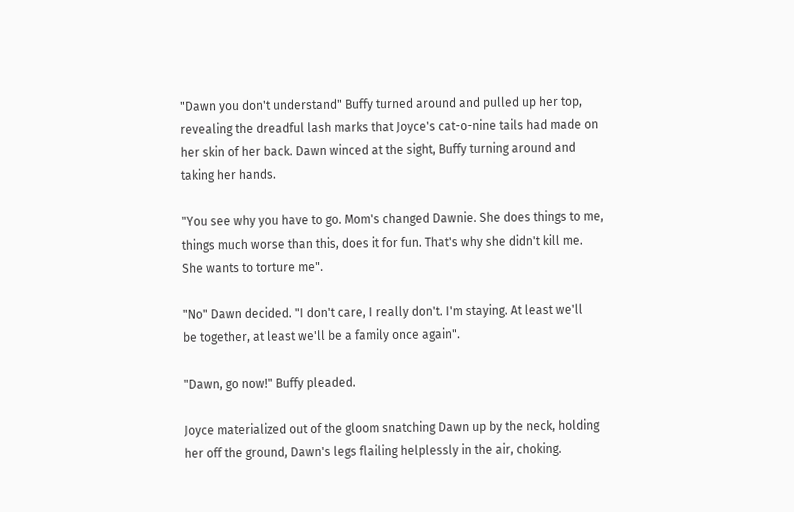"Dawn you don't understand" Buffy turned around and pulled up her top,
revealing the dreadful lash marks that Joyce's cat-o-nine tails had made on
her skin of her back. Dawn winced at the sight, Buffy turning around and
taking her hands.

"You see why you have to go. Mom's changed Dawnie. She does things to me,
things much worse than this, does it for fun. That's why she didn't kill me.
She wants to torture me".

"No" Dawn decided. "I don't care, I really don't. I'm staying. At least we'll
be together, at least we'll be a family once again".

"Dawn, go now!" Buffy pleaded.

Joyce materialized out of the gloom snatching Dawn up by the neck, holding
her off the ground, Dawn's legs flailing helplessly in the air, choking.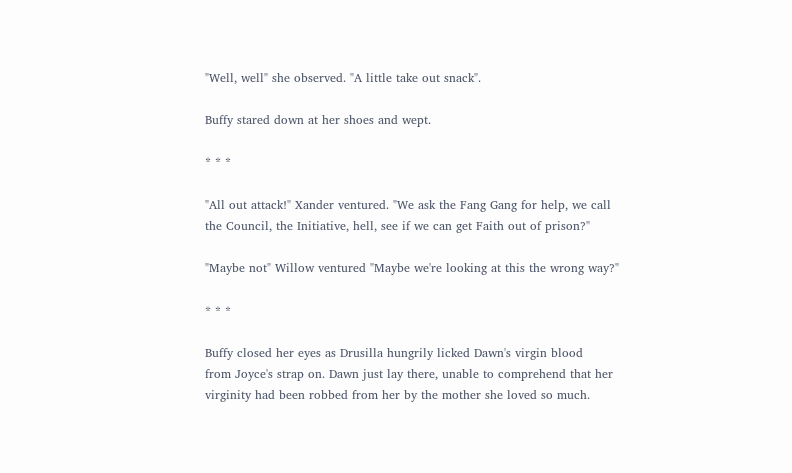"Well, well" she observed. "A little take out snack".

Buffy stared down at her shoes and wept.

* * *

"All out attack!" Xander ventured. "We ask the Fang Gang for help, we call
the Council, the Initiative, hell, see if we can get Faith out of prison?"

"Maybe not" Willow ventured "Maybe we're looking at this the wrong way?"

* * *

Buffy closed her eyes as Drusilla hungrily licked Dawn's virgin blood
from Joyce's strap on. Dawn just lay there, unable to comprehend that her
virginity had been robbed from her by the mother she loved so much.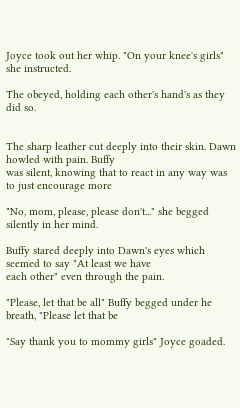Joyce took out her whip. "On your knee's girls" she instructed.

The obeyed, holding each other's hand's as they did so.


The sharp leather cut deeply into their skin. Dawn howled with pain. Buffy
was silent, knowing that to react in any way was to just encourage more

"No, mom, please, please don't..." she begged silently in her mind.

Buffy stared deeply into Dawn's eyes which seemed to say "At least we have
each other" even through the pain.

"Please, let that be all" Buffy begged under he breath, "Please let that be

"Say thank you to mommy girls" Joyce goaded.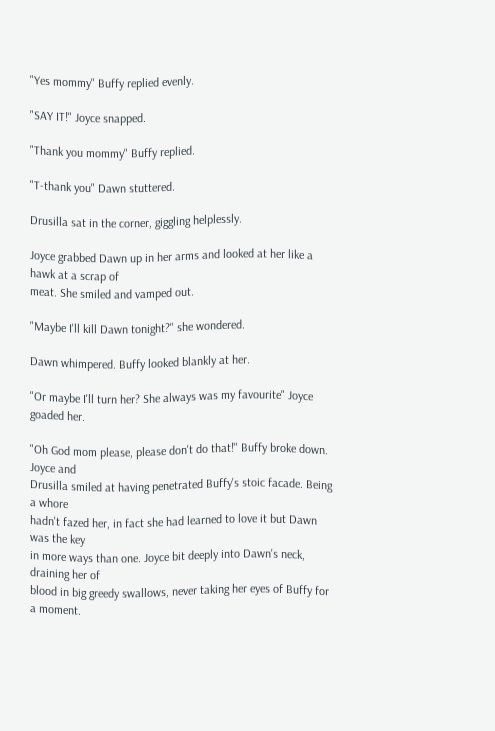"Yes mommy" Buffy replied evenly.

"SAY IT!" Joyce snapped.

"Thank you mommy" Buffy replied.

"T-thank you" Dawn stuttered.

Drusilla sat in the corner, giggling helplessly.

Joyce grabbed Dawn up in her arms and looked at her like a hawk at a scrap of
meat. She smiled and vamped out.

"Maybe I'll kill Dawn tonight?" she wondered.

Dawn whimpered. Buffy looked blankly at her.

"Or maybe I'll turn her? She always was my favourite" Joyce goaded her.

"Oh God mom please, please don't do that!" Buffy broke down. Joyce and
Drusilla smiled at having penetrated Buffy's stoic facade. Being a whore
hadn't fazed her, in fact she had learned to love it but Dawn was the key
in more ways than one. Joyce bit deeply into Dawn's neck, draining her of
blood in big greedy swallows, never taking her eyes of Buffy for a moment.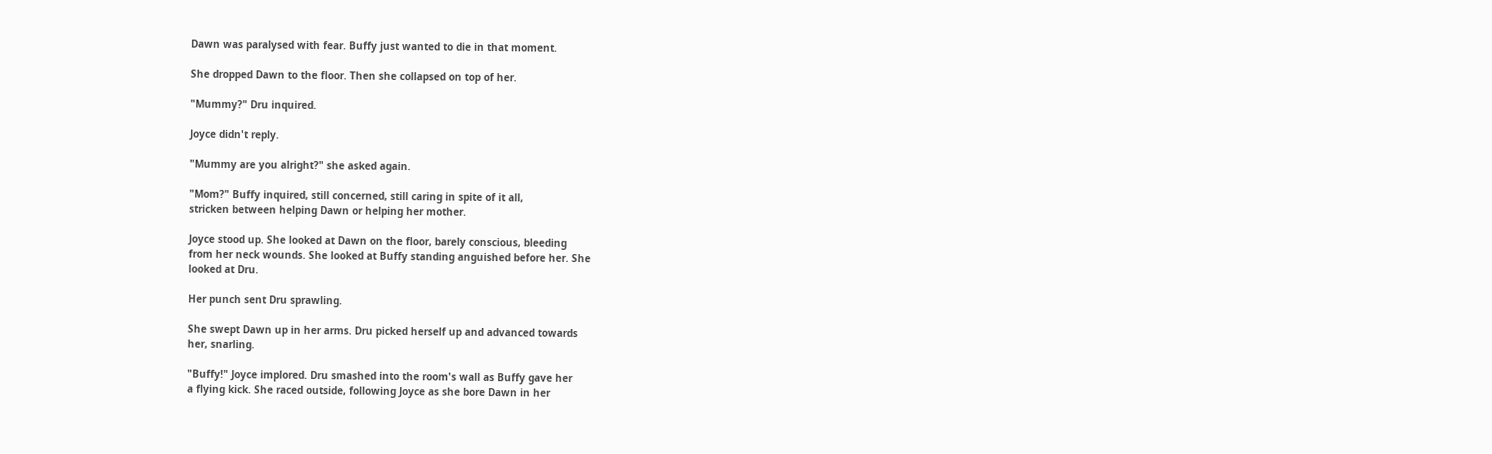Dawn was paralysed with fear. Buffy just wanted to die in that moment.

She dropped Dawn to the floor. Then she collapsed on top of her.

"Mummy?" Dru inquired.

Joyce didn't reply.

"Mummy are you alright?" she asked again.

"Mom?" Buffy inquired, still concerned, still caring in spite of it all,
stricken between helping Dawn or helping her mother.

Joyce stood up. She looked at Dawn on the floor, barely conscious, bleeding
from her neck wounds. She looked at Buffy standing anguished before her. She
looked at Dru.

Her punch sent Dru sprawling.

She swept Dawn up in her arms. Dru picked herself up and advanced towards
her, snarling.

"Buffy!" Joyce implored. Dru smashed into the room's wall as Buffy gave her
a flying kick. She raced outside, following Joyce as she bore Dawn in her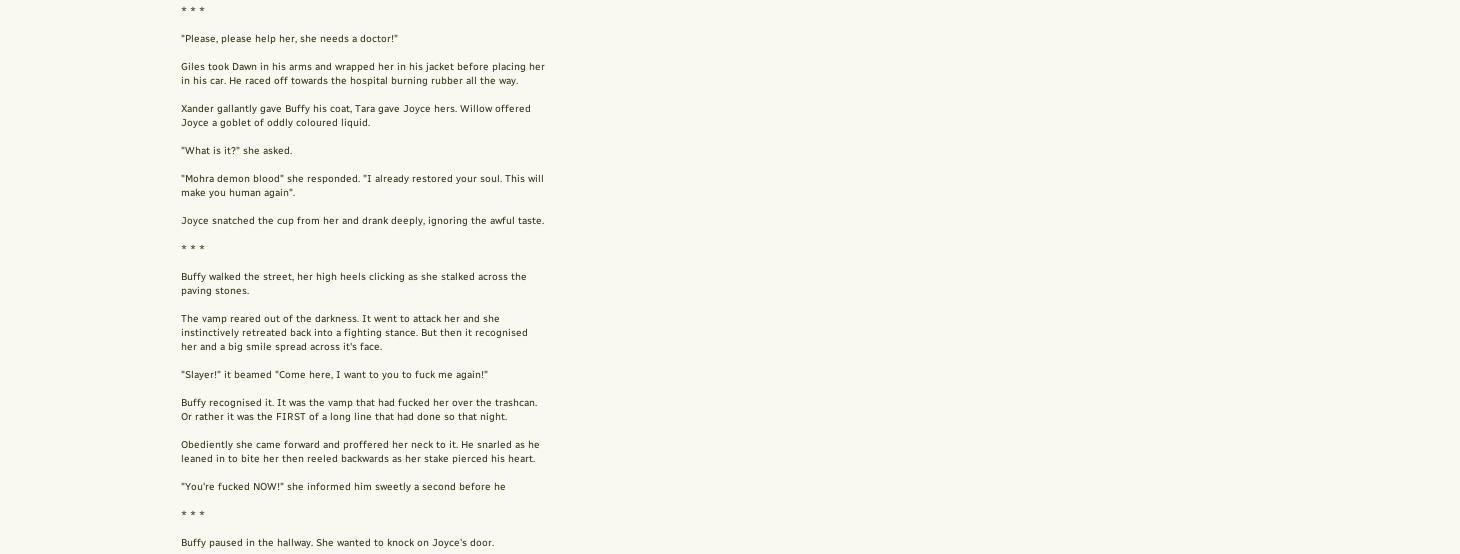* * *

"Please, please help her, she needs a doctor!"

Giles took Dawn in his arms and wrapped her in his jacket before placing her
in his car. He raced off towards the hospital burning rubber all the way.

Xander gallantly gave Buffy his coat, Tara gave Joyce hers. Willow offered
Joyce a goblet of oddly coloured liquid.

"What is it?" she asked.

"Mohra demon blood" she responded. "I already restored your soul. This will
make you human again".

Joyce snatched the cup from her and drank deeply, ignoring the awful taste.

* * *

Buffy walked the street, her high heels clicking as she stalked across the
paving stones.

The vamp reared out of the darkness. It went to attack her and she
instinctively retreated back into a fighting stance. But then it recognised
her and a big smile spread across it's face.

"Slayer!" it beamed "Come here, I want to you to fuck me again!"

Buffy recognised it. It was the vamp that had fucked her over the trashcan.
Or rather it was the FIRST of a long line that had done so that night.

Obediently she came forward and proffered her neck to it. He snarled as he
leaned in to bite her then reeled backwards as her stake pierced his heart.

"You're fucked NOW!" she informed him sweetly a second before he

* * *

Buffy paused in the hallway. She wanted to knock on Joyce's door.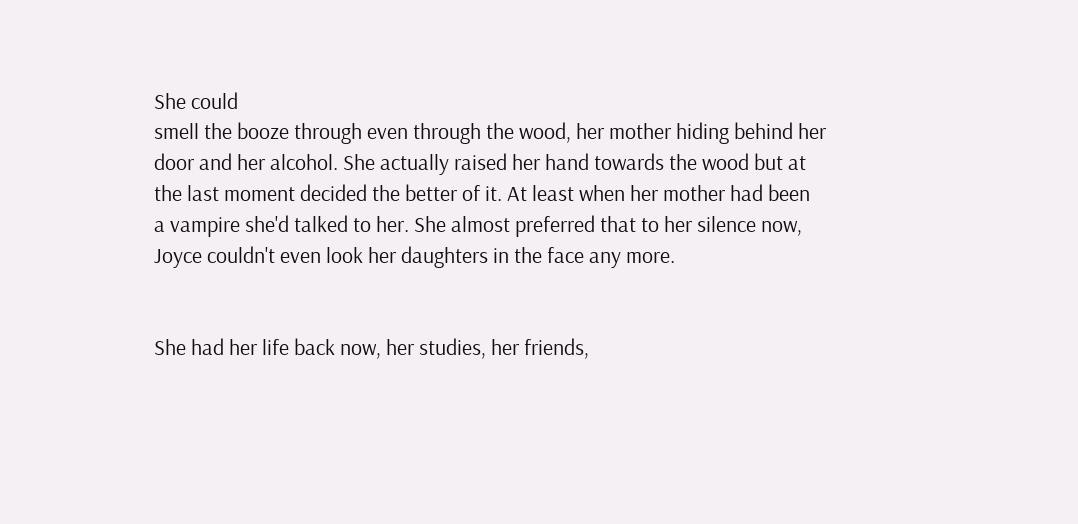She could
smell the booze through even through the wood, her mother hiding behind her
door and her alcohol. She actually raised her hand towards the wood but at
the last moment decided the better of it. At least when her mother had been
a vampire she'd talked to her. She almost preferred that to her silence now,
Joyce couldn't even look her daughters in the face any more.


She had her life back now, her studies, her friends,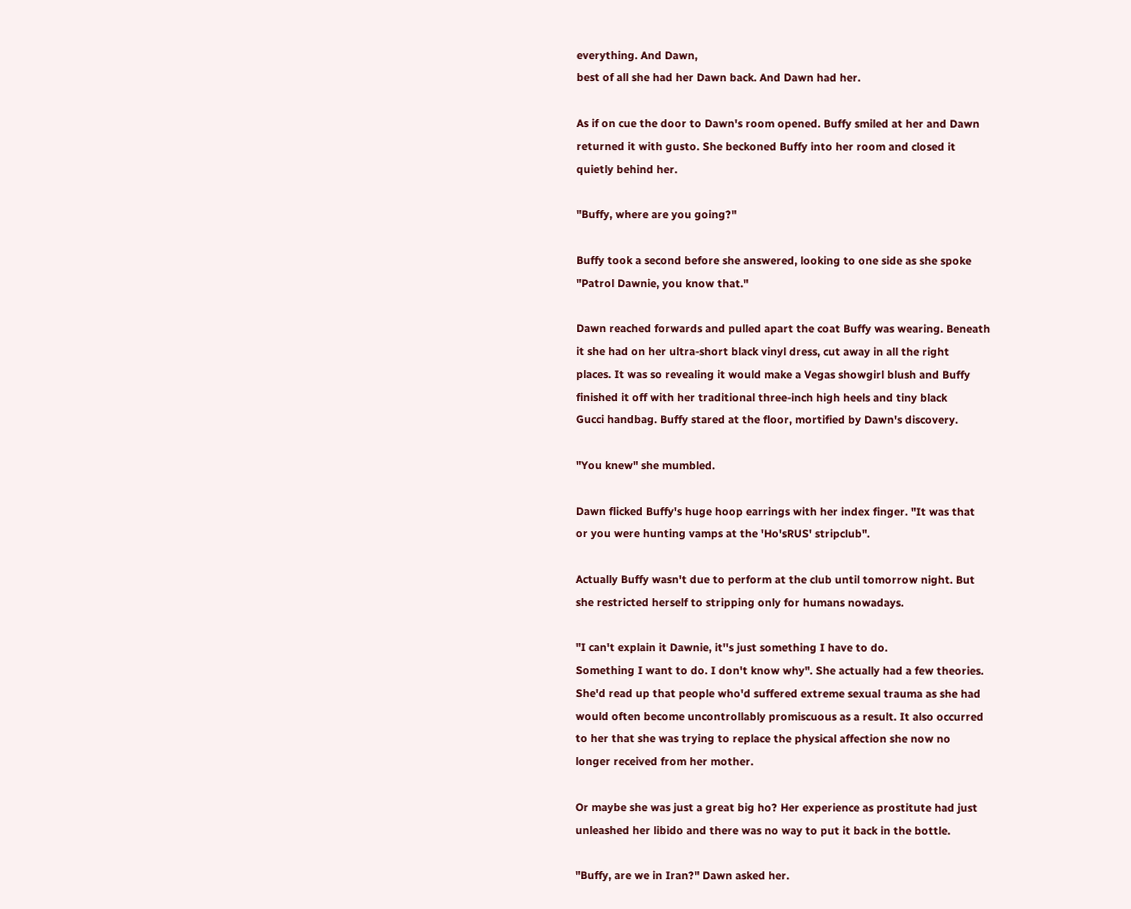everything. And Dawn,
best of all she had her Dawn back. And Dawn had her.

As if on cue the door to Dawn's room opened. Buffy smiled at her and Dawn
returned it with gusto. She beckoned Buffy into her room and closed it
quietly behind her.

"Buffy, where are you going?"

Buffy took a second before she answered, looking to one side as she spoke
"Patrol Dawnie, you know that."

Dawn reached forwards and pulled apart the coat Buffy was wearing. Beneath
it she had on her ultra-short black vinyl dress, cut away in all the right
places. It was so revealing it would make a Vegas showgirl blush and Buffy
finished it off with her traditional three-inch high heels and tiny black
Gucci handbag. Buffy stared at the floor, mortified by Dawn's discovery.

"You knew" she mumbled.

Dawn flicked Buffy's huge hoop earrings with her index finger. "It was that
or you were hunting vamps at the 'Ho'sRUS' stripclub".

Actually Buffy wasn't due to perform at the club until tomorrow night. But
she restricted herself to stripping only for humans nowadays.

"I can't explain it Dawnie, it''s just something I have to do.
Something I want to do. I don't know why". She actually had a few theories.
She'd read up that people who'd suffered extreme sexual trauma as she had
would often become uncontrollably promiscuous as a result. It also occurred
to her that she was trying to replace the physical affection she now no
longer received from her mother.

Or maybe she was just a great big ho? Her experience as prostitute had just
unleashed her libido and there was no way to put it back in the bottle.

"Buffy, are we in Iran?" Dawn asked her.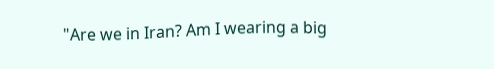"Are we in Iran? Am I wearing a big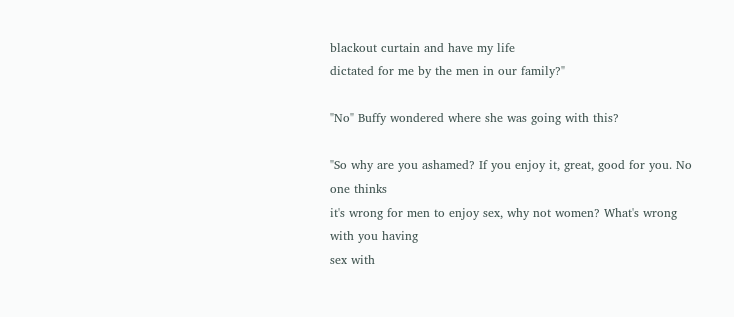blackout curtain and have my life
dictated for me by the men in our family?"

"No" Buffy wondered where she was going with this?

"So why are you ashamed? If you enjoy it, great, good for you. No one thinks
it's wrong for men to enjoy sex, why not women? What's wrong with you having
sex with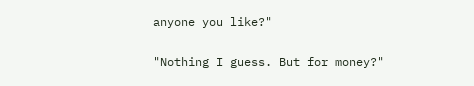anyone you like?"

"Nothing I guess. But for money?"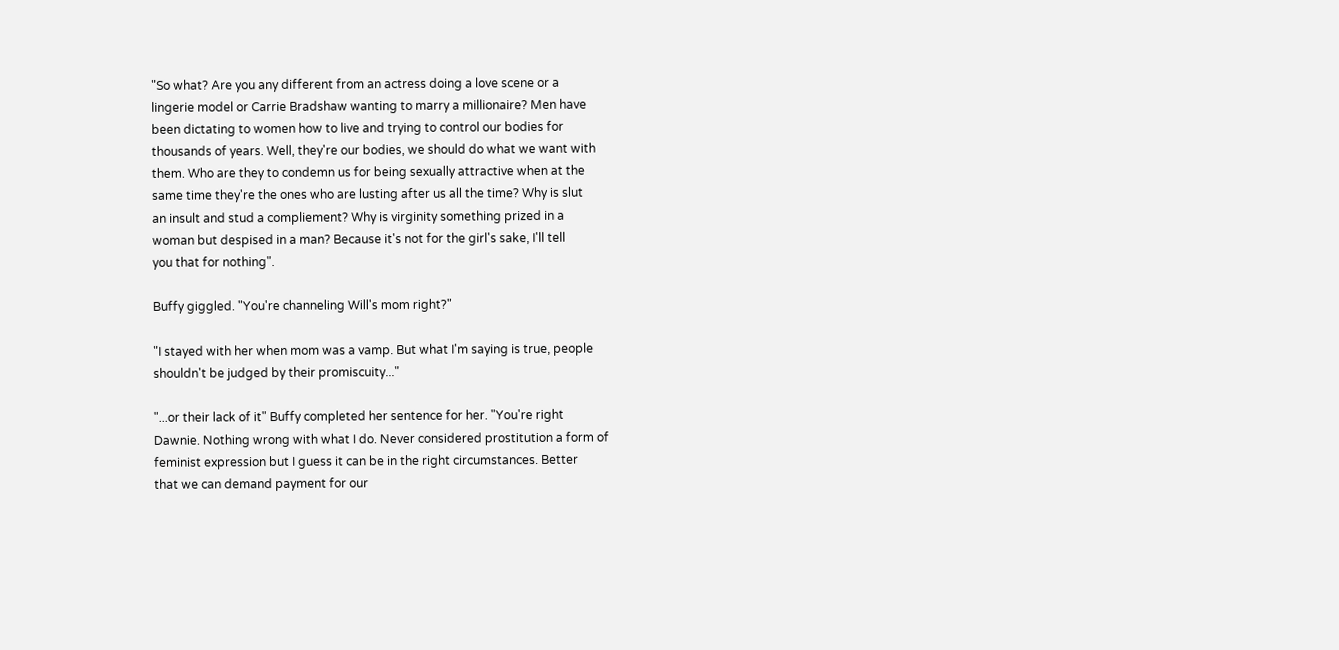"So what? Are you any different from an actress doing a love scene or a
lingerie model or Carrie Bradshaw wanting to marry a millionaire? Men have
been dictating to women how to live and trying to control our bodies for
thousands of years. Well, they're our bodies, we should do what we want with
them. Who are they to condemn us for being sexually attractive when at the
same time they're the ones who are lusting after us all the time? Why is slut
an insult and stud a compliement? Why is virginity something prized in a
woman but despised in a man? Because it's not for the girl's sake, I'll tell
you that for nothing".

Buffy giggled. "You're channeling Will's mom right?"

"I stayed with her when mom was a vamp. But what I'm saying is true, people
shouldn't be judged by their promiscuity..."

"...or their lack of it" Buffy completed her sentence for her. "You're right
Dawnie. Nothing wrong with what I do. Never considered prostitution a form of
feminist expression but I guess it can be in the right circumstances. Better
that we can demand payment for our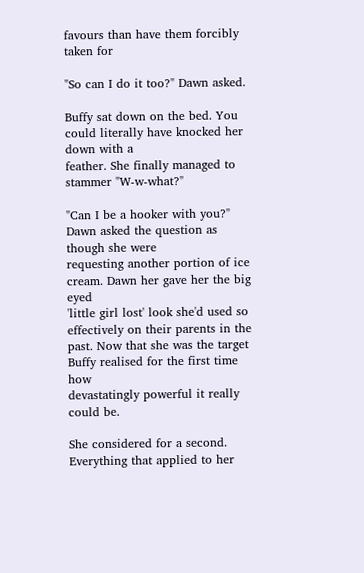favours than have them forcibly taken for

"So can I do it too?" Dawn asked.

Buffy sat down on the bed. You could literally have knocked her down with a
feather. She finally managed to stammer "W-w-what?"

"Can I be a hooker with you?" Dawn asked the question as though she were
requesting another portion of ice cream. Dawn her gave her the big eyed
'little girl lost' look she'd used so effectively on their parents in the
past. Now that she was the target Buffy realised for the first time how
devastatingly powerful it really could be.

She considered for a second. Everything that applied to her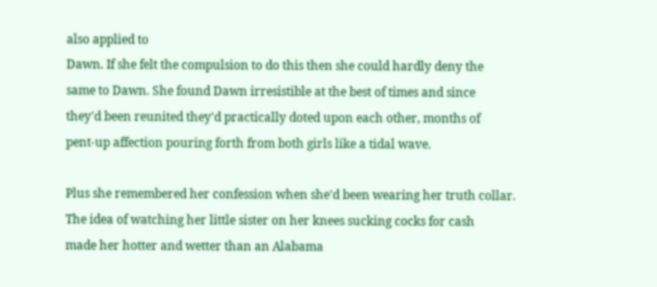also applied to
Dawn. If she felt the compulsion to do this then she could hardly deny the
same to Dawn. She found Dawn irresistible at the best of times and since
they'd been reunited they'd practically doted upon each other, months of
pent-up affection pouring forth from both girls like a tidal wave.

Plus she remembered her confession when she'd been wearing her truth collar.
The idea of watching her little sister on her knees sucking cocks for cash
made her hotter and wetter than an Alabama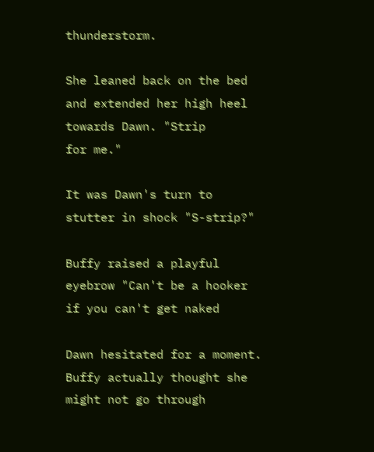thunderstorm.

She leaned back on the bed and extended her high heel towards Dawn. "Strip
for me."

It was Dawn's turn to stutter in shock "S-strip?"

Buffy raised a playful eyebrow "Can't be a hooker if you can't get naked

Dawn hesitated for a moment. Buffy actually thought she might not go through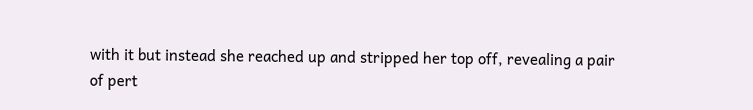with it but instead she reached up and stripped her top off, revealing a pair
of pert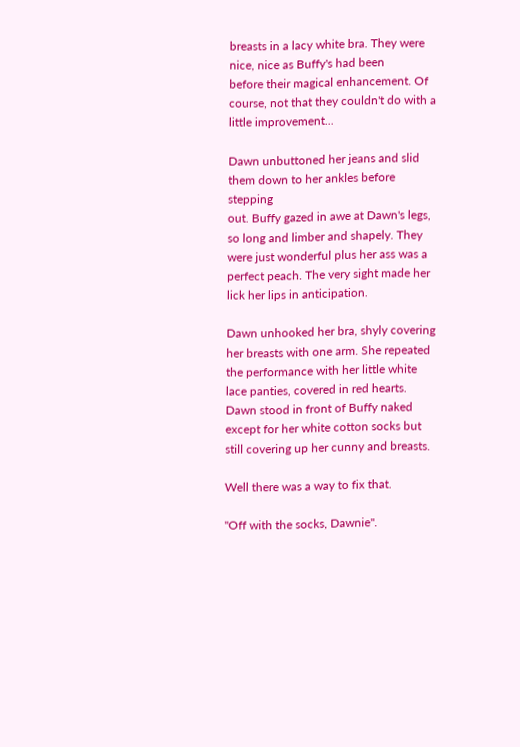breasts in a lacy white bra. They were nice, nice as Buffy's had been
before their magical enhancement. Of course, not that they couldn't do with a
little improvement...

Dawn unbuttoned her jeans and slid them down to her ankles before stepping
out. Buffy gazed in awe at Dawn's legs, so long and limber and shapely. They
were just wonderful plus her ass was a perfect peach. The very sight made her
lick her lips in anticipation.

Dawn unhooked her bra, shyly covering her breasts with one arm. She repeated
the performance with her little white lace panties, covered in red hearts.
Dawn stood in front of Buffy naked except for her white cotton socks but
still covering up her cunny and breasts.

Well there was a way to fix that.

"Off with the socks, Dawnie".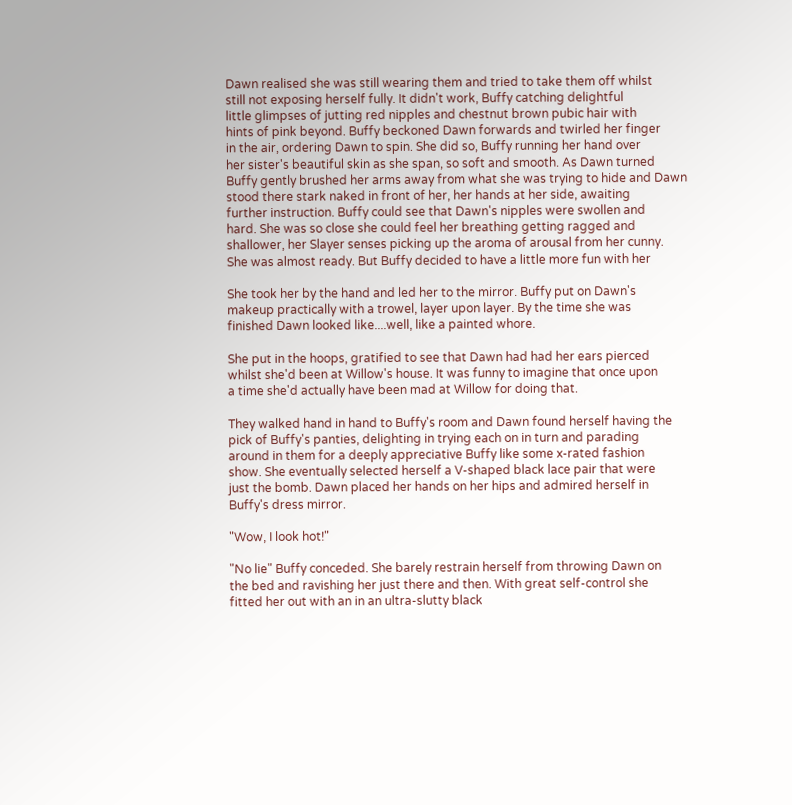Dawn realised she was still wearing them and tried to take them off whilst
still not exposing herself fully. It didn't work, Buffy catching delightful
little glimpses of jutting red nipples and chestnut brown pubic hair with
hints of pink beyond. Buffy beckoned Dawn forwards and twirled her finger
in the air, ordering Dawn to spin. She did so, Buffy running her hand over
her sister's beautiful skin as she span, so soft and smooth. As Dawn turned
Buffy gently brushed her arms away from what she was trying to hide and Dawn
stood there stark naked in front of her, her hands at her side, awaiting
further instruction. Buffy could see that Dawn's nipples were swollen and
hard. She was so close she could feel her breathing getting ragged and
shallower, her Slayer senses picking up the aroma of arousal from her cunny.
She was almost ready. But Buffy decided to have a little more fun with her

She took her by the hand and led her to the mirror. Buffy put on Dawn's
makeup practically with a trowel, layer upon layer. By the time she was
finished Dawn looked like....well, like a painted whore.

She put in the hoops, gratified to see that Dawn had had her ears pierced
whilst she'd been at Willow's house. It was funny to imagine that once upon
a time she'd actually have been mad at Willow for doing that.

They walked hand in hand to Buffy's room and Dawn found herself having the
pick of Buffy's panties, delighting in trying each on in turn and parading
around in them for a deeply appreciative Buffy like some x-rated fashion
show. She eventually selected herself a V-shaped black lace pair that were
just the bomb. Dawn placed her hands on her hips and admired herself in
Buffy's dress mirror.

"Wow, I look hot!"

"No lie" Buffy conceded. She barely restrain herself from throwing Dawn on
the bed and ravishing her just there and then. With great self-control she
fitted her out with an in an ultra-slutty black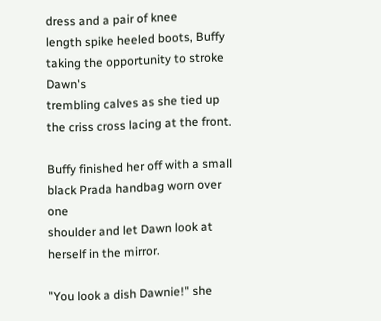dress and a pair of knee
length spike heeled boots, Buffy taking the opportunity to stroke Dawn's
trembling calves as she tied up the criss cross lacing at the front.

Buffy finished her off with a small black Prada handbag worn over one
shoulder and let Dawn look at herself in the mirror.

"You look a dish Dawnie!" she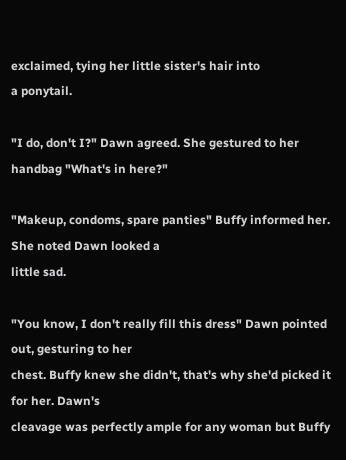exclaimed, tying her little sister's hair into
a ponytail.

"I do, don't I?" Dawn agreed. She gestured to her handbag "What's in here?"

"Makeup, condoms, spare panties" Buffy informed her. She noted Dawn looked a
little sad.

"You know, I don't really fill this dress" Dawn pointed out, gesturing to her
chest. Buffy knew she didn't, that's why she'd picked it for her. Dawn's
cleavage was perfectly ample for any woman but Buffy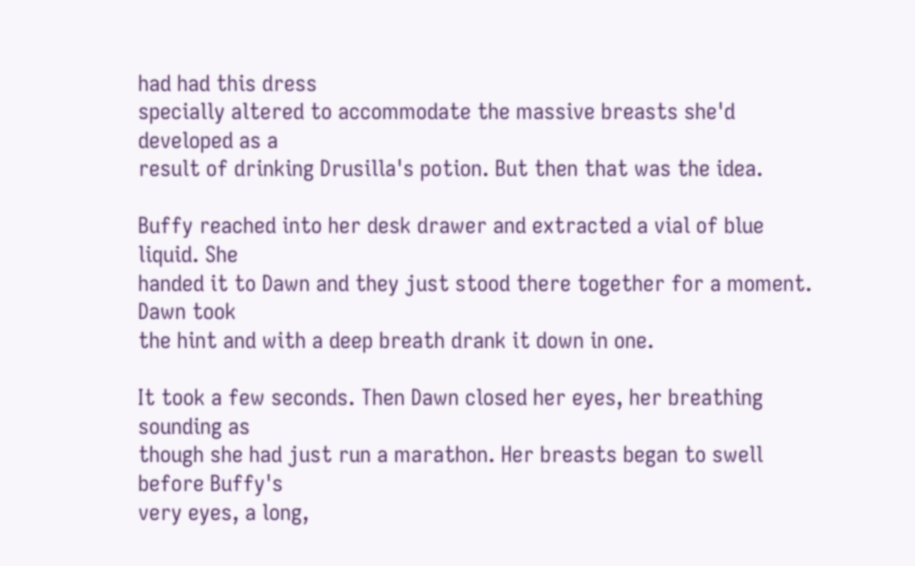had had this dress
specially altered to accommodate the massive breasts she'd developed as a
result of drinking Drusilla's potion. But then that was the idea.

Buffy reached into her desk drawer and extracted a vial of blue liquid. She
handed it to Dawn and they just stood there together for a moment. Dawn took
the hint and with a deep breath drank it down in one.

It took a few seconds. Then Dawn closed her eyes, her breathing sounding as
though she had just run a marathon. Her breasts began to swell before Buffy's
very eyes, a long,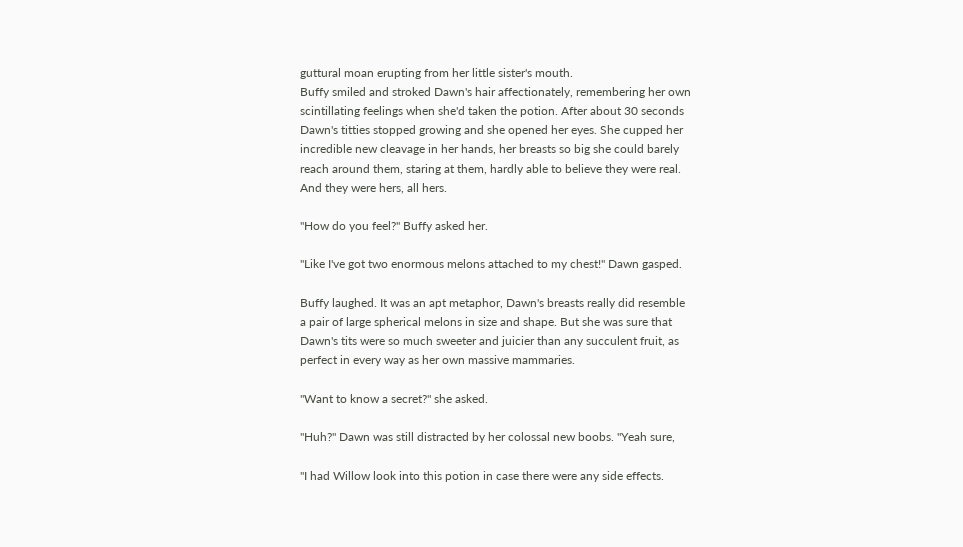guttural moan erupting from her little sister's mouth.
Buffy smiled and stroked Dawn's hair affectionately, remembering her own
scintillating feelings when she'd taken the potion. After about 30 seconds
Dawn's titties stopped growing and she opened her eyes. She cupped her
incredible new cleavage in her hands, her breasts so big she could barely
reach around them, staring at them, hardly able to believe they were real.
And they were hers, all hers.

"How do you feel?" Buffy asked her.

"Like I've got two enormous melons attached to my chest!" Dawn gasped.

Buffy laughed. It was an apt metaphor, Dawn's breasts really did resemble
a pair of large spherical melons in size and shape. But she was sure that
Dawn's tits were so much sweeter and juicier than any succulent fruit, as
perfect in every way as her own massive mammaries.

"Want to know a secret?" she asked.

"Huh?" Dawn was still distracted by her colossal new boobs. "Yeah sure,

"I had Willow look into this potion in case there were any side effects.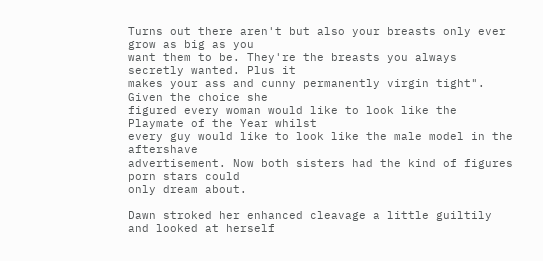Turns out there aren't but also your breasts only ever grow as big as you
want them to be. They're the breasts you always secretly wanted. Plus it
makes your ass and cunny permanently virgin tight". Given the choice she
figured every woman would like to look like the Playmate of the Year whilst
every guy would like to look like the male model in the aftershave
advertisement. Now both sisters had the kind of figures porn stars could
only dream about.

Dawn stroked her enhanced cleavage a little guiltily and looked at herself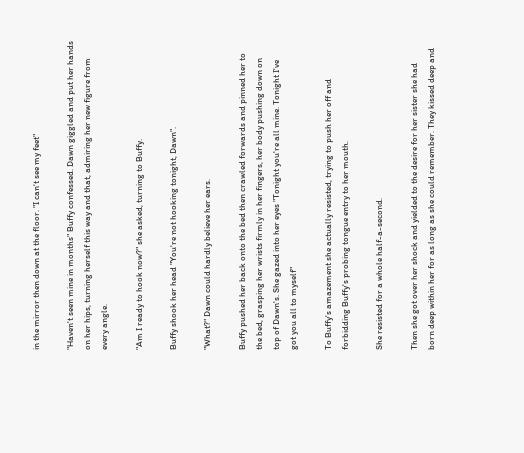in the mirror then down at the floor. "I can't see my feet"

"Haven't seen mine in months" Buffy confessed. Dawn giggled and put her hands
on her hips, turning herself this way and that, admiring her new figure from
every angle.

"Am I ready to hook now?" she asked, turning to Buffy.

Buffy shook her head "You're not hooking tonight, Dawn".

"What?" Dawn could hardly believe her ears.

Buffy pushed her back onto the bed then crawled forwards and pinned her to
the bed, grasping her wrists firmly in her fingers, her body pushing down on
top of Dawn's. She gazed into her eyes "Tonight you're all mine. Tonight I've
got you all to myself"

To Buffy's amazement she actually resisted, trying to push her off and
forbidding Buffy's probing tongue entry to her mouth.

She resisted for a whole half-a-second.

Then she got over her shock and yielded to the desire for her sister she had
born deep within her for as long as she could remember. They kissed deep and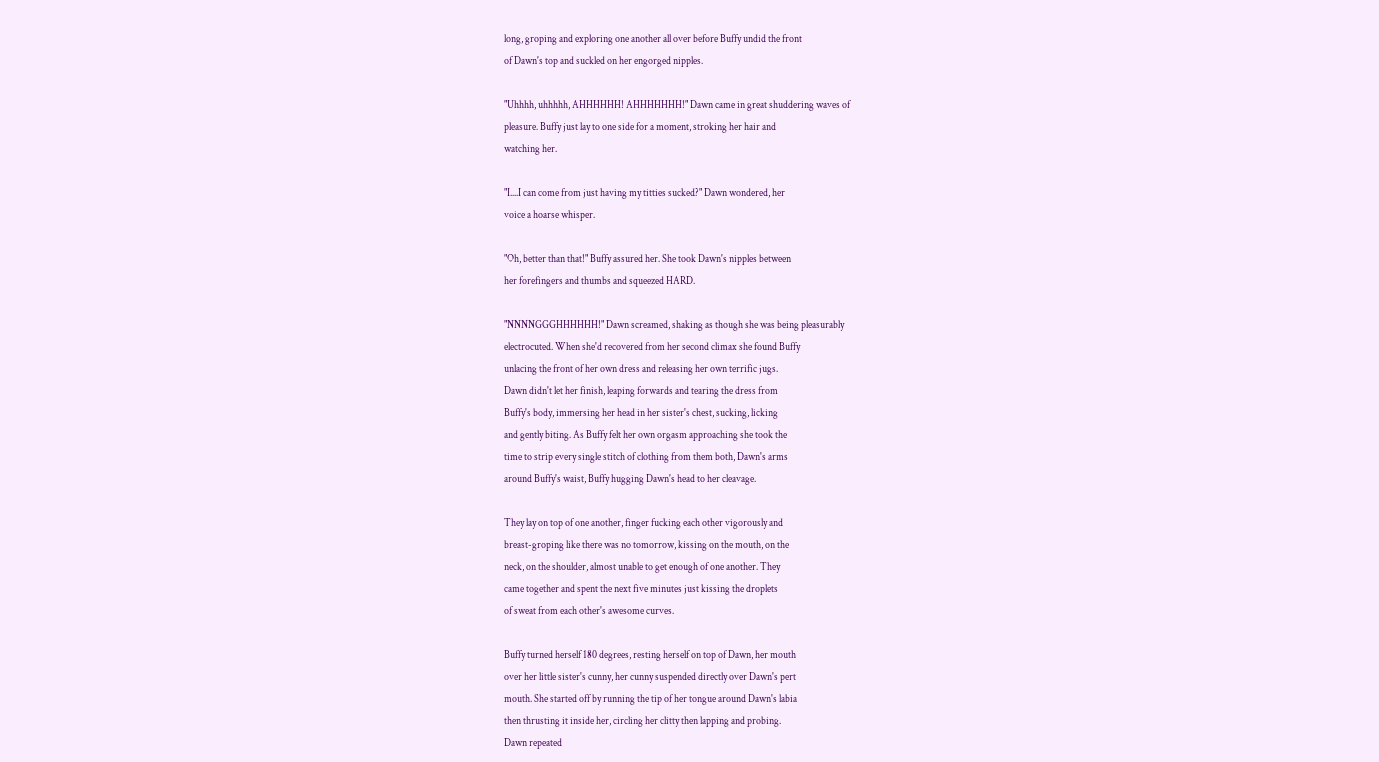long, groping and exploring one another all over before Buffy undid the front
of Dawn's top and suckled on her engorged nipples.

"Uhhhh, uhhhhh, AHHHHHH! AHHHHHHH!" Dawn came in great shuddering waves of
pleasure. Buffy just lay to one side for a moment, stroking her hair and
watching her.

"I....I can come from just having my titties sucked?" Dawn wondered, her
voice a hoarse whisper.

"Oh, better than that!" Buffy assured her. She took Dawn's nipples between
her forefingers and thumbs and squeezed HARD.

"NNNNGGGHHHHHH!" Dawn screamed, shaking as though she was being pleasurably
electrocuted. When she'd recovered from her second climax she found Buffy
unlacing the front of her own dress and releasing her own terrific jugs.
Dawn didn't let her finish, leaping forwards and tearing the dress from
Buffy's body, immersing her head in her sister's chest, sucking, licking
and gently biting. As Buffy felt her own orgasm approaching she took the
time to strip every single stitch of clothing from them both, Dawn's arms
around Buffy's waist, Buffy hugging Dawn's head to her cleavage.

They lay on top of one another, finger fucking each other vigorously and
breast-groping like there was no tomorrow, kissing on the mouth, on the
neck, on the shoulder, almost unable to get enough of one another. They
came together and spent the next five minutes just kissing the droplets
of sweat from each other's awesome curves.

Buffy turned herself 180 degrees, resting herself on top of Dawn, her mouth
over her little sister's cunny, her cunny suspended directly over Dawn's pert
mouth. She started off by running the tip of her tongue around Dawn's labia
then thrusting it inside her, circling her clitty then lapping and probing.
Dawn repeated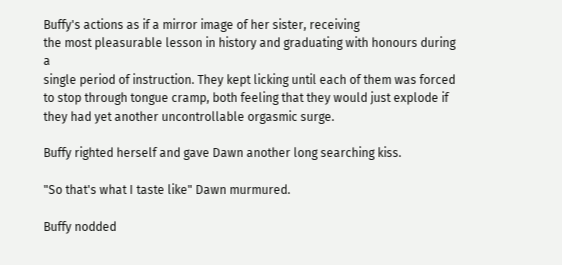Buffy's actions as if a mirror image of her sister, receiving
the most pleasurable lesson in history and graduating with honours during a
single period of instruction. They kept licking until each of them was forced
to stop through tongue cramp, both feeling that they would just explode if
they had yet another uncontrollable orgasmic surge.

Buffy righted herself and gave Dawn another long searching kiss.

"So that's what I taste like" Dawn murmured.

Buffy nodded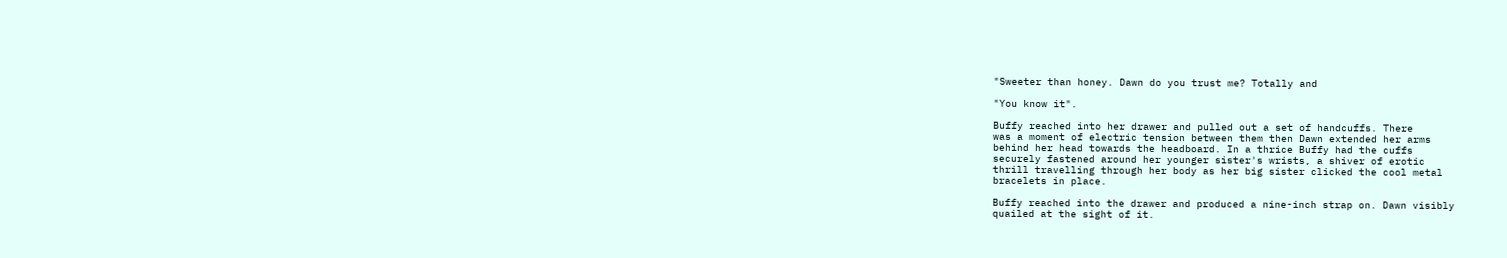"Sweeter than honey. Dawn do you trust me? Totally and

"You know it".

Buffy reached into her drawer and pulled out a set of handcuffs. There
was a moment of electric tension between them then Dawn extended her arms
behind her head towards the headboard. In a thrice Buffy had the cuffs
securely fastened around her younger sister's wrists, a shiver of erotic
thrill travelling through her body as her big sister clicked the cool metal
bracelets in place.

Buffy reached into the drawer and produced a nine-inch strap on. Dawn visibly
quailed at the sight of it.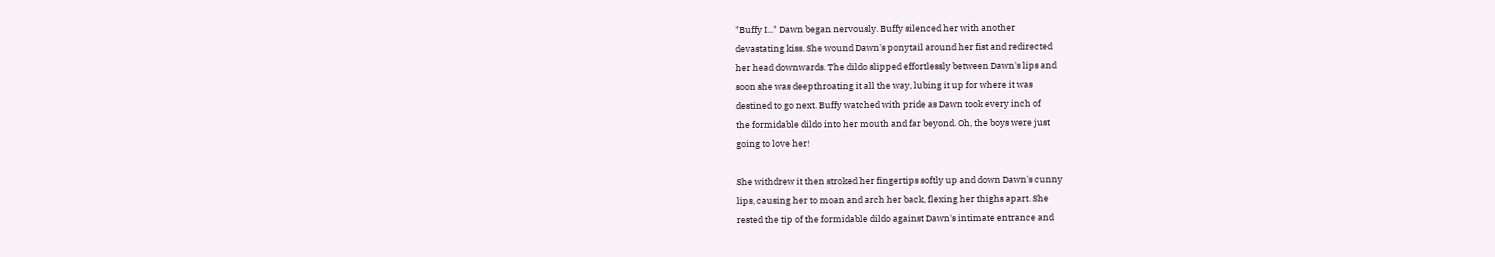"Buffy I..." Dawn began nervously. Buffy silenced her with another
devastating kiss. She wound Dawn's ponytail around her fist and redirected
her head downwards. The dildo slipped effortlessly between Dawn's lips and
soon she was deepthroating it all the way, lubing it up for where it was
destined to go next. Buffy watched with pride as Dawn took every inch of
the formidable dildo into her mouth and far beyond. Oh, the boys were just
going to love her!

She withdrew it then stroked her fingertips softly up and down Dawn's cunny
lips, causing her to moan and arch her back, flexing her thighs apart. She
rested the tip of the formidable dildo against Dawn's intimate entrance and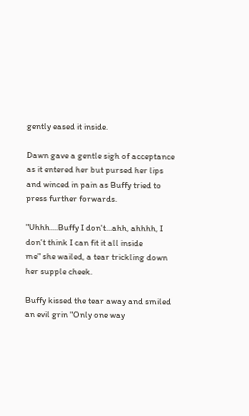gently eased it inside.

Dawn gave a gentle sigh of acceptance as it entered her but pursed her lips
and winced in pain as Buffy tried to press further forwards.

"Uhhh....Buffy I don't...ahh, ahhhh, I don't think I can fit it all inside
me" she wailed, a tear trickling down her supple cheek.

Buffy kissed the tear away and smiled an evil grin "Only one way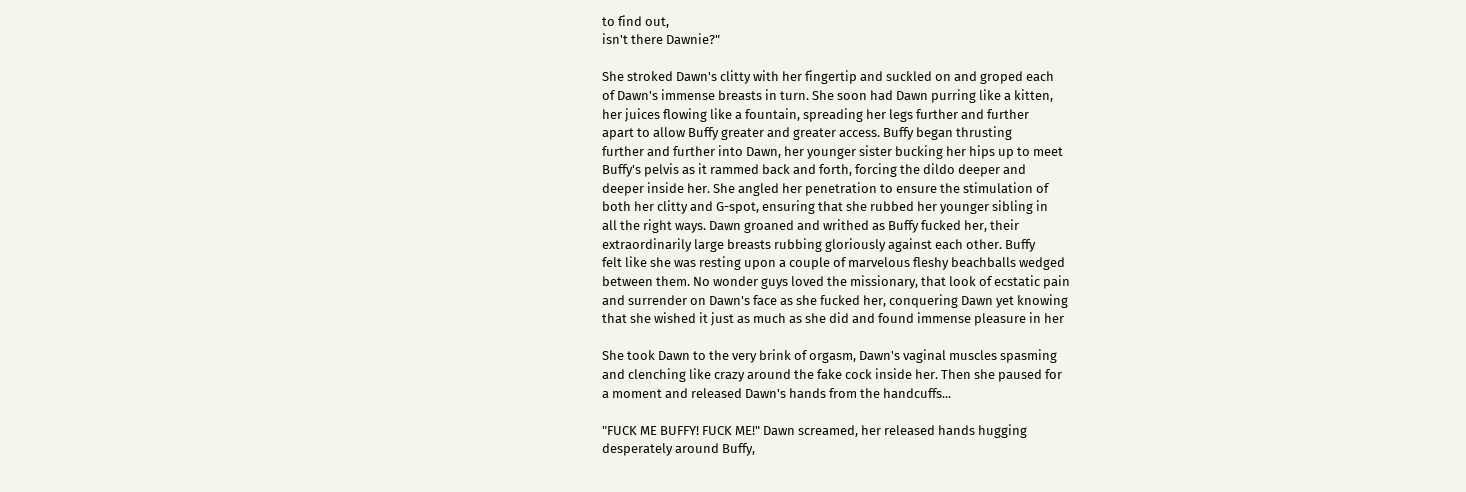to find out,
isn't there Dawnie?"

She stroked Dawn's clitty with her fingertip and suckled on and groped each
of Dawn's immense breasts in turn. She soon had Dawn purring like a kitten,
her juices flowing like a fountain, spreading her legs further and further
apart to allow Buffy greater and greater access. Buffy began thrusting
further and further into Dawn, her younger sister bucking her hips up to meet
Buffy's pelvis as it rammed back and forth, forcing the dildo deeper and
deeper inside her. She angled her penetration to ensure the stimulation of
both her clitty and G-spot, ensuring that she rubbed her younger sibling in
all the right ways. Dawn groaned and writhed as Buffy fucked her, their
extraordinarily large breasts rubbing gloriously against each other. Buffy
felt like she was resting upon a couple of marvelous fleshy beachballs wedged
between them. No wonder guys loved the missionary, that look of ecstatic pain
and surrender on Dawn's face as she fucked her, conquering Dawn yet knowing
that she wished it just as much as she did and found immense pleasure in her

She took Dawn to the very brink of orgasm, Dawn's vaginal muscles spasming
and clenching like crazy around the fake cock inside her. Then she paused for
a moment and released Dawn's hands from the handcuffs...

"FUCK ME BUFFY! FUCK ME!" Dawn screamed, her released hands hugging
desperately around Buffy,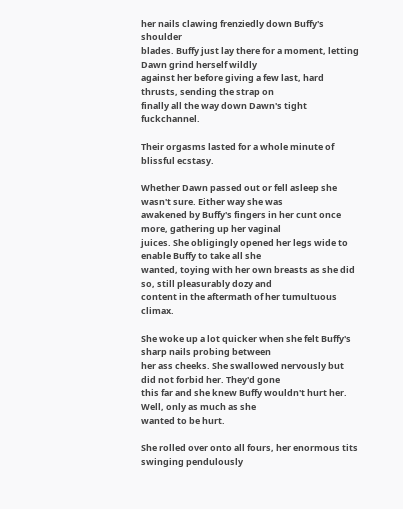her nails clawing frenziedly down Buffy's shoulder
blades. Buffy just lay there for a moment, letting Dawn grind herself wildly
against her before giving a few last, hard thrusts, sending the strap on
finally all the way down Dawn's tight fuckchannel.

Their orgasms lasted for a whole minute of blissful ecstasy.

Whether Dawn passed out or fell asleep she wasn't sure. Either way she was
awakened by Buffy's fingers in her cunt once more, gathering up her vaginal
juices. She obligingly opened her legs wide to enable Buffy to take all she
wanted, toying with her own breasts as she did so, still pleasurably dozy and
content in the aftermath of her tumultuous climax.

She woke up a lot quicker when she felt Buffy's sharp nails probing between
her ass cheeks. She swallowed nervously but did not forbid her. They'd gone
this far and she knew Buffy wouldn't hurt her. Well, only as much as she
wanted to be hurt.

She rolled over onto all fours, her enormous tits swinging pendulously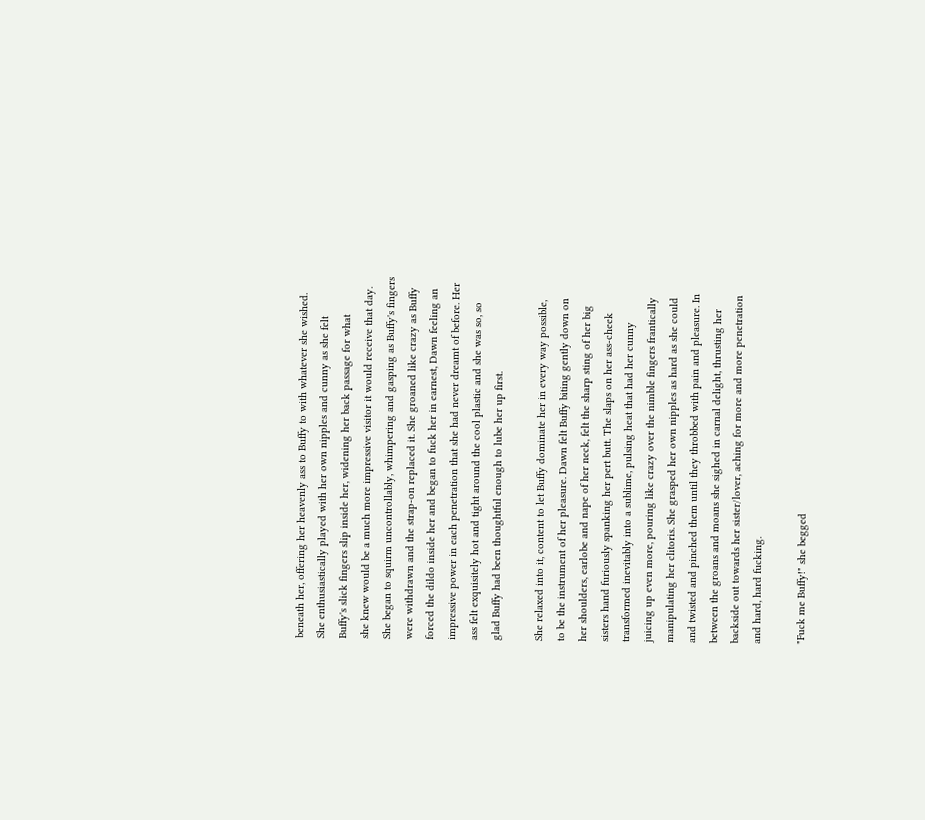beneath her, offering her heavenly ass to Buffy to with whatever she wished.
She enthusiastically played with her own nipples and cunny as she felt
Buffy's slick fingers slip inside her, widening her back passage for what
she knew would be a much more impressive visitor it would receive that day.
She began to squirm uncontrollably, whimpering and gasping as Buffy's fingers
were withdrawn and the strap-on replaced it. She groaned like crazy as Buffy
forced the dildo inside her and began to fuck her in earnest, Dawn feeling an
impressive power in each penetration that she had never dreamt of before. Her
ass felt exquisitely hot and tight around the cool plastic and she was so, so
glad Buffy had been thoughtful enough to lube her up first.

She relaxed into it, content to let Buffy dominate her in every way possible,
to be the instrument of her pleasure. Dawn felt Buffy biting gently down on
her shoulders, earlobe and nape of her neck, felt the sharp sting of her big
sisters hand furiously spanking her pert butt. The slaps on her ass-cheek
transformed inevitably into a sublime, pulsing heat that had her cunny
juicing up even more, pouring like crazy over the nimble fingers frantically
manipulating her clitoris. She grasped her own nipples as hard as she could
and twisted and pinched them until they throbbed with pain and pleasure. In
between the groans and moans she sighed in carnal delight, thrusting her
backside out towards her sister/lover, aching for more and more penetration
and hard, hard fucking.

"Fuck me Buffy!" she begged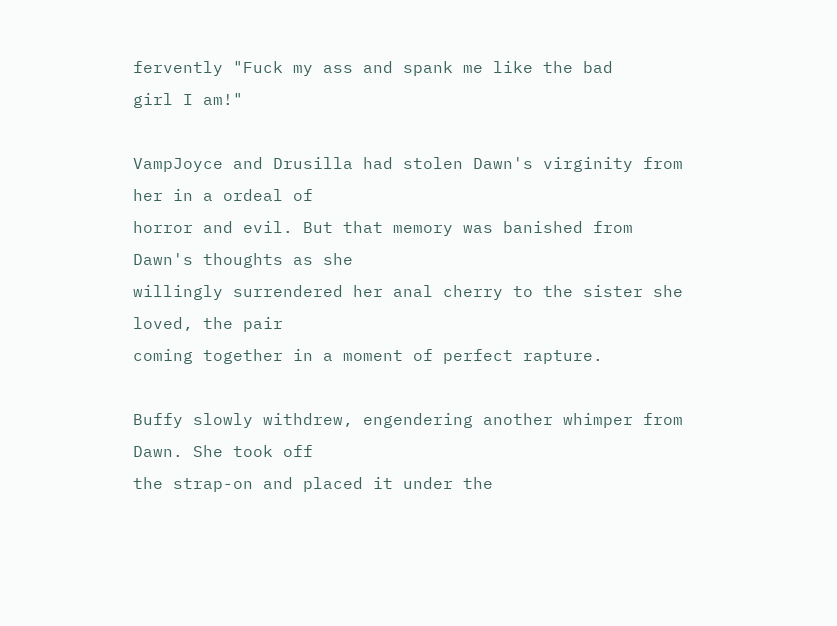fervently "Fuck my ass and spank me like the bad
girl I am!"

VampJoyce and Drusilla had stolen Dawn's virginity from her in a ordeal of
horror and evil. But that memory was banished from Dawn's thoughts as she
willingly surrendered her anal cherry to the sister she loved, the pair
coming together in a moment of perfect rapture.

Buffy slowly withdrew, engendering another whimper from Dawn. She took off
the strap-on and placed it under the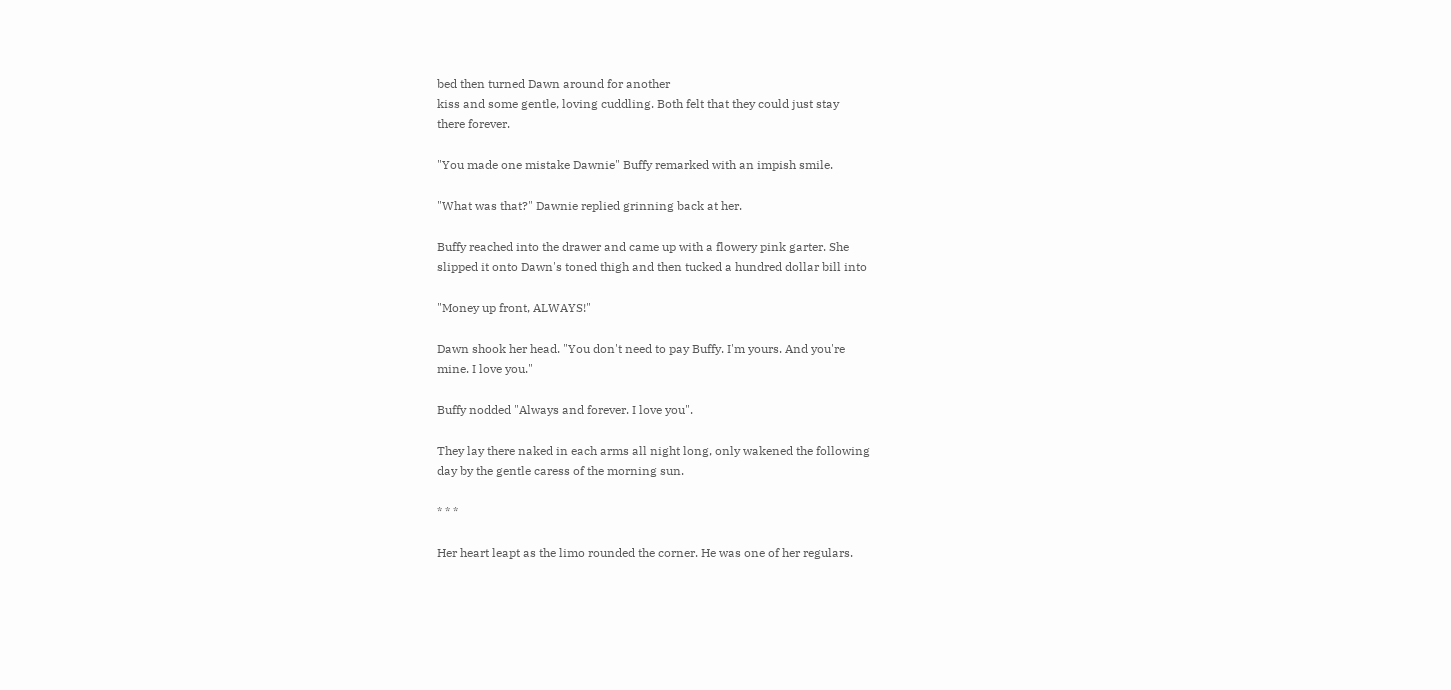bed then turned Dawn around for another
kiss and some gentle, loving cuddling. Both felt that they could just stay
there forever.

"You made one mistake Dawnie" Buffy remarked with an impish smile.

"What was that?" Dawnie replied grinning back at her.

Buffy reached into the drawer and came up with a flowery pink garter. She
slipped it onto Dawn's toned thigh and then tucked a hundred dollar bill into

"Money up front, ALWAYS!"

Dawn shook her head. "You don't need to pay Buffy. I'm yours. And you're
mine. I love you."

Buffy nodded "Always and forever. I love you".

They lay there naked in each arms all night long, only wakened the following
day by the gentle caress of the morning sun.

* * *

Her heart leapt as the limo rounded the corner. He was one of her regulars.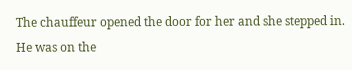The chauffeur opened the door for her and she stepped in. He was on the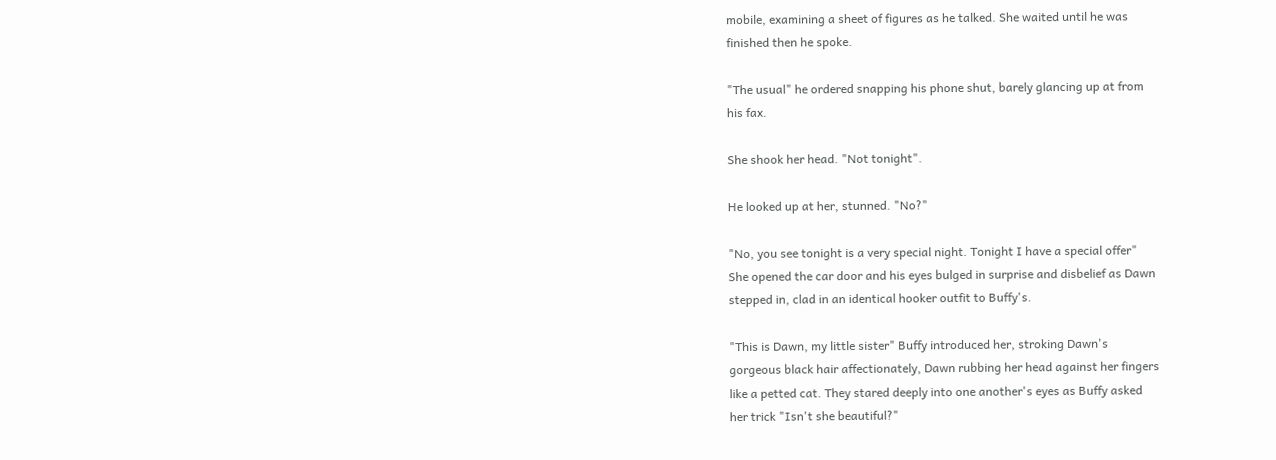mobile, examining a sheet of figures as he talked. She waited until he was
finished then he spoke.

"The usual" he ordered snapping his phone shut, barely glancing up at from
his fax.

She shook her head. "Not tonight".

He looked up at her, stunned. "No?"

"No, you see tonight is a very special night. Tonight I have a special offer"
She opened the car door and his eyes bulged in surprise and disbelief as Dawn
stepped in, clad in an identical hooker outfit to Buffy's.

"This is Dawn, my little sister" Buffy introduced her, stroking Dawn's
gorgeous black hair affectionately, Dawn rubbing her head against her fingers
like a petted cat. They stared deeply into one another's eyes as Buffy asked
her trick "Isn't she beautiful?"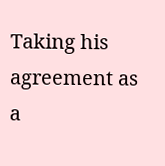Taking his agreement as a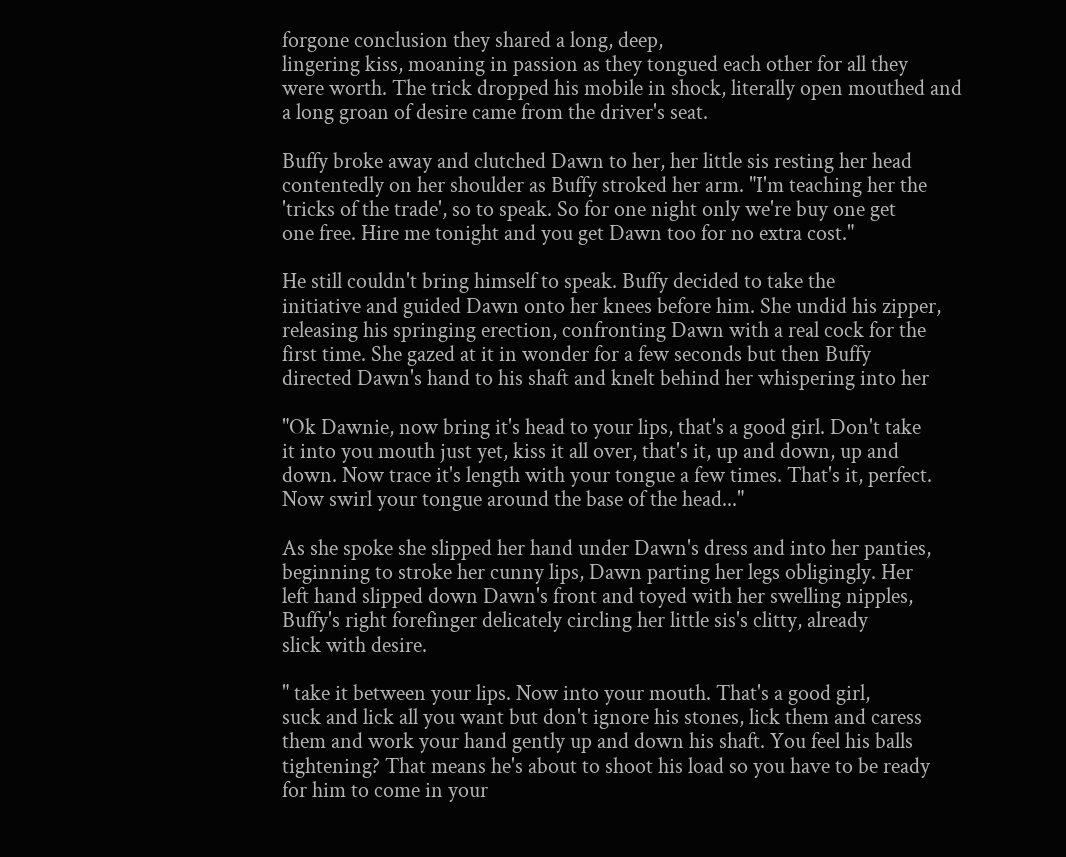forgone conclusion they shared a long, deep,
lingering kiss, moaning in passion as they tongued each other for all they
were worth. The trick dropped his mobile in shock, literally open mouthed and
a long groan of desire came from the driver's seat.

Buffy broke away and clutched Dawn to her, her little sis resting her head
contentedly on her shoulder as Buffy stroked her arm. "I'm teaching her the
'tricks of the trade', so to speak. So for one night only we're buy one get
one free. Hire me tonight and you get Dawn too for no extra cost."

He still couldn't bring himself to speak. Buffy decided to take the
initiative and guided Dawn onto her knees before him. She undid his zipper,
releasing his springing erection, confronting Dawn with a real cock for the
first time. She gazed at it in wonder for a few seconds but then Buffy
directed Dawn's hand to his shaft and knelt behind her whispering into her

"Ok Dawnie, now bring it's head to your lips, that's a good girl. Don't take
it into you mouth just yet, kiss it all over, that's it, up and down, up and
down. Now trace it's length with your tongue a few times. That's it, perfect.
Now swirl your tongue around the base of the head..."

As she spoke she slipped her hand under Dawn's dress and into her panties,
beginning to stroke her cunny lips, Dawn parting her legs obligingly. Her
left hand slipped down Dawn's front and toyed with her swelling nipples,
Buffy's right forefinger delicately circling her little sis's clitty, already
slick with desire.

" take it between your lips. Now into your mouth. That's a good girl,
suck and lick all you want but don't ignore his stones, lick them and caress
them and work your hand gently up and down his shaft. You feel his balls
tightening? That means he's about to shoot his load so you have to be ready
for him to come in your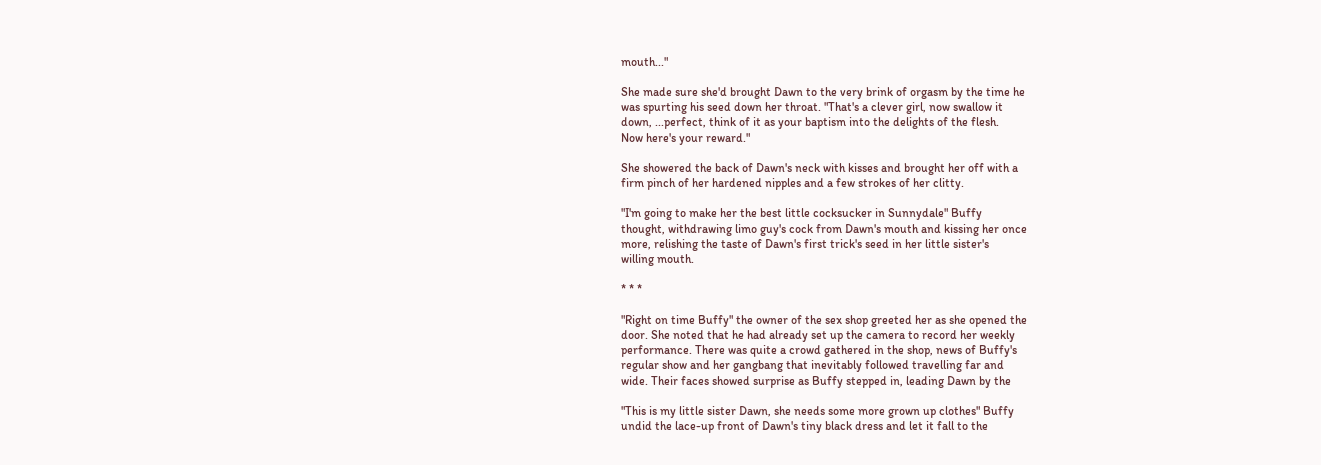mouth..."

She made sure she'd brought Dawn to the very brink of orgasm by the time he
was spurting his seed down her throat. "That's a clever girl, now swallow it
down, ...perfect, think of it as your baptism into the delights of the flesh.
Now here's your reward."

She showered the back of Dawn's neck with kisses and brought her off with a
firm pinch of her hardened nipples and a few strokes of her clitty.

"I'm going to make her the best little cocksucker in Sunnydale" Buffy
thought, withdrawing limo guy's cock from Dawn's mouth and kissing her once
more, relishing the taste of Dawn's first trick's seed in her little sister's
willing mouth.

* * *

"Right on time Buffy" the owner of the sex shop greeted her as she opened the
door. She noted that he had already set up the camera to record her weekly
performance. There was quite a crowd gathered in the shop, news of Buffy's
regular show and her gangbang that inevitably followed travelling far and
wide. Their faces showed surprise as Buffy stepped in, leading Dawn by the

"This is my little sister Dawn, she needs some more grown up clothes" Buffy
undid the lace-up front of Dawn's tiny black dress and let it fall to the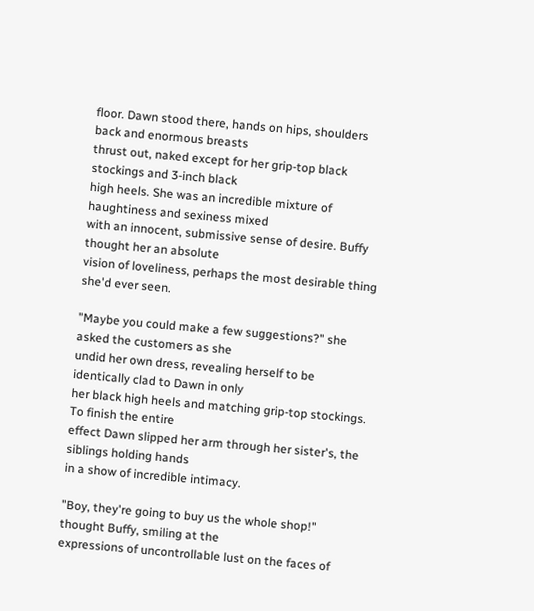floor. Dawn stood there, hands on hips, shoulders back and enormous breasts
thrust out, naked except for her grip-top black stockings and 3-inch black
high heels. She was an incredible mixture of haughtiness and sexiness mixed
with an innocent, submissive sense of desire. Buffy thought her an absolute
vision of loveliness, perhaps the most desirable thing she'd ever seen.

"Maybe you could make a few suggestions?" she asked the customers as she
undid her own dress, revealing herself to be identically clad to Dawn in only
her black high heels and matching grip-top stockings. To finish the entire
effect Dawn slipped her arm through her sister's, the siblings holding hands
in a show of incredible intimacy.

"Boy, they're going to buy us the whole shop!" thought Buffy, smiling at the
expressions of uncontrollable lust on the faces of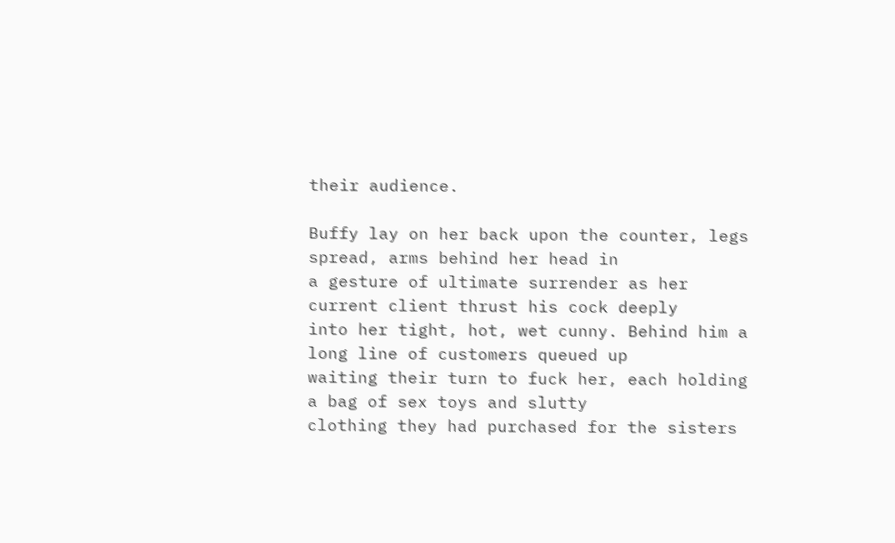their audience.

Buffy lay on her back upon the counter, legs spread, arms behind her head in
a gesture of ultimate surrender as her current client thrust his cock deeply
into her tight, hot, wet cunny. Behind him a long line of customers queued up
waiting their turn to fuck her, each holding a bag of sex toys and slutty
clothing they had purchased for the sisters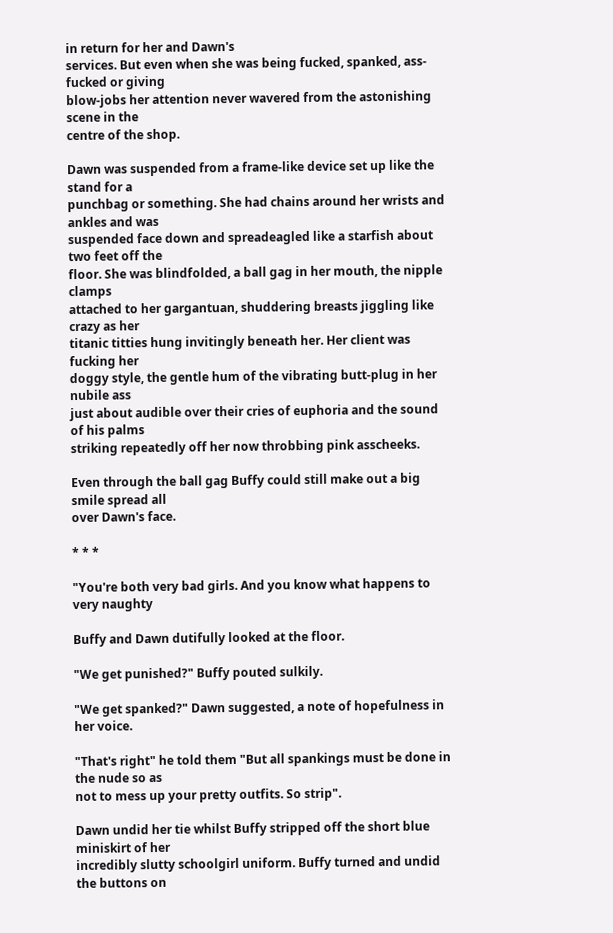in return for her and Dawn's
services. But even when she was being fucked, spanked, ass-fucked or giving
blow-jobs her attention never wavered from the astonishing scene in the
centre of the shop.

Dawn was suspended from a frame-like device set up like the stand for a
punchbag or something. She had chains around her wrists and ankles and was
suspended face down and spreadeagled like a starfish about two feet off the
floor. She was blindfolded, a ball gag in her mouth, the nipple clamps
attached to her gargantuan, shuddering breasts jiggling like crazy as her
titanic titties hung invitingly beneath her. Her client was fucking her
doggy style, the gentle hum of the vibrating butt-plug in her nubile ass
just about audible over their cries of euphoria and the sound of his palms
striking repeatedly off her now throbbing pink asscheeks.

Even through the ball gag Buffy could still make out a big smile spread all
over Dawn's face.

* * *

"You're both very bad girls. And you know what happens to very naughty

Buffy and Dawn dutifully looked at the floor.

"We get punished?" Buffy pouted sulkily.

"We get spanked?" Dawn suggested, a note of hopefulness in her voice.

"That's right" he told them "But all spankings must be done in the nude so as
not to mess up your pretty outfits. So strip".

Dawn undid her tie whilst Buffy stripped off the short blue miniskirt of her
incredibly slutty schoolgirl uniform. Buffy turned and undid the buttons on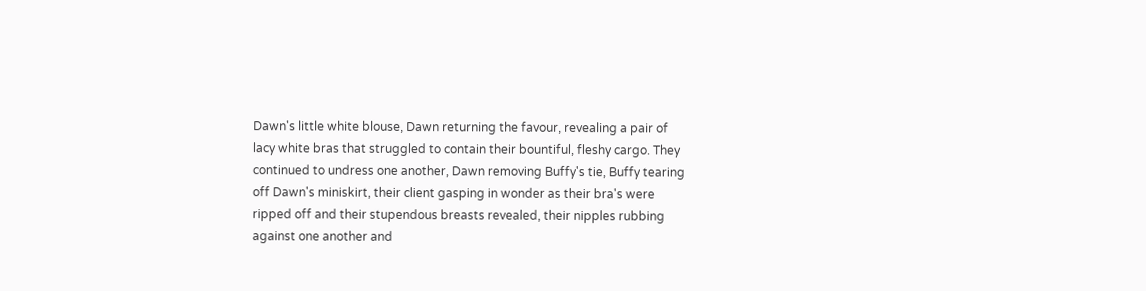Dawn's little white blouse, Dawn returning the favour, revealing a pair of
lacy white bras that struggled to contain their bountiful, fleshy cargo. They
continued to undress one another, Dawn removing Buffy's tie, Buffy tearing
off Dawn's miniskirt, their client gasping in wonder as their bra's were
ripped off and their stupendous breasts revealed, their nipples rubbing
against one another and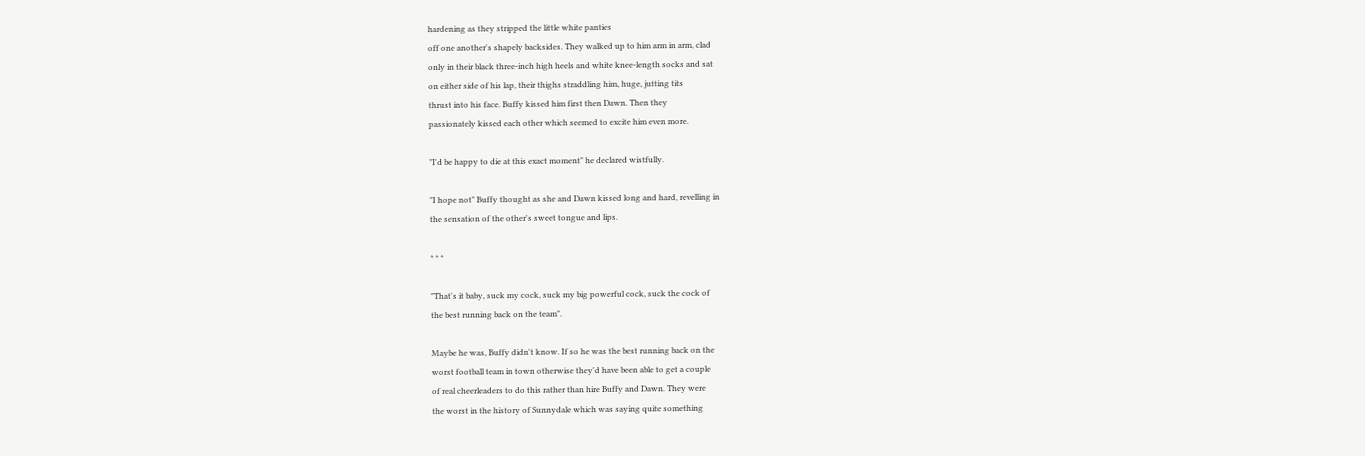hardening as they stripped the little white panties
off one another's shapely backsides. They walked up to him arm in arm, clad
only in their black three-inch high heels and white knee-length socks and sat
on either side of his lap, their thighs straddling him, huge, jutting tits
thrust into his face. Buffy kissed him first then Dawn. Then they
passionately kissed each other which seemed to excite him even more.

"I'd be happy to die at this exact moment" he declared wistfully.

"I hope not" Buffy thought as she and Dawn kissed long and hard, revelling in
the sensation of the other's sweet tongue and lips.

* * *

"That's it baby, suck my cock, suck my big powerful cock, suck the cock of
the best running back on the team".

Maybe he was, Buffy didn't know. If so he was the best running back on the
worst football team in town otherwise they'd have been able to get a couple
of real cheerleaders to do this rather than hire Buffy and Dawn. They were
the worst in the history of Sunnydale which was saying quite something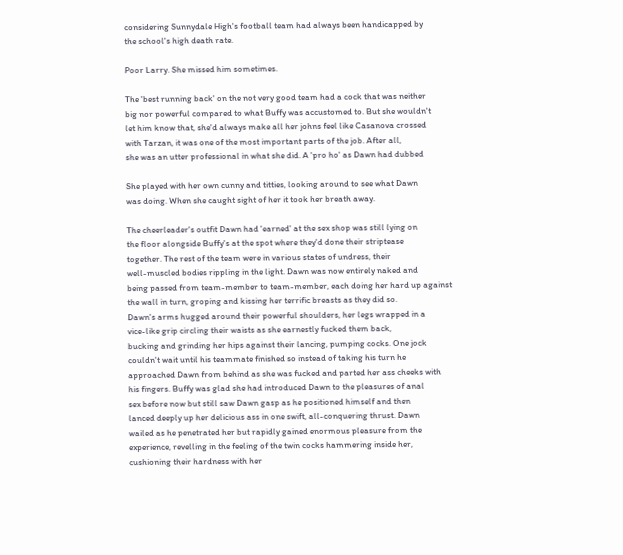considering Sunnydale High's football team had always been handicapped by
the school's high death rate.

Poor Larry. She missed him sometimes.

The 'best running back' on the not very good team had a cock that was neither
big nor powerful compared to what Buffy was accustomed to. But she wouldn't
let him know that, she'd always make all her johns feel like Casanova crossed
with Tarzan, it was one of the most important parts of the job. After all,
she was an utter professional in what she did. A 'pro ho' as Dawn had dubbed

She played with her own cunny and titties, looking around to see what Dawn
was doing. When she caught sight of her it took her breath away.

The cheerleader's outfit Dawn had 'earned' at the sex shop was still lying on
the floor alongside Buffy's at the spot where they'd done their striptease
together. The rest of the team were in various states of undress, their
well-muscled bodies rippling in the light. Dawn was now entirely naked and
being passed from team-member to team-member, each doing her hard up against
the wall in turn, groping and kissing her terrific breasts as they did so.
Dawn's arms hugged around their powerful shoulders, her legs wrapped in a
vice-like grip circling their waists as she earnestly fucked them back,
bucking and grinding her hips against their lancing, pumping cocks. One jock
couldn't wait until his teammate finished so instead of taking his turn he
approached Dawn from behind as she was fucked and parted her ass cheeks with
his fingers. Buffy was glad she had introduced Dawn to the pleasures of anal
sex before now but still saw Dawn gasp as he positioned himself and then
lanced deeply up her delicious ass in one swift, all-conquering thrust. Dawn
wailed as he penetrated her but rapidly gained enormous pleasure from the
experience, revelling in the feeling of the twin cocks hammering inside her,
cushioning their hardness with her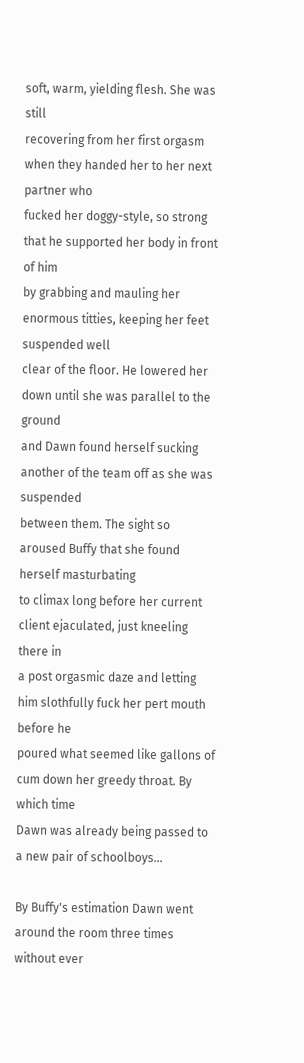soft, warm, yielding flesh. She was still
recovering from her first orgasm when they handed her to her next partner who
fucked her doggy-style, so strong that he supported her body in front of him
by grabbing and mauling her enormous titties, keeping her feet suspended well
clear of the floor. He lowered her down until she was parallel to the ground
and Dawn found herself sucking another of the team off as she was suspended
between them. The sight so aroused Buffy that she found herself masturbating
to climax long before her current client ejaculated, just kneeling there in
a post orgasmic daze and letting him slothfully fuck her pert mouth before he
poured what seemed like gallons of cum down her greedy throat. By which time
Dawn was already being passed to a new pair of schoolboys...

By Buffy's estimation Dawn went around the room three times without ever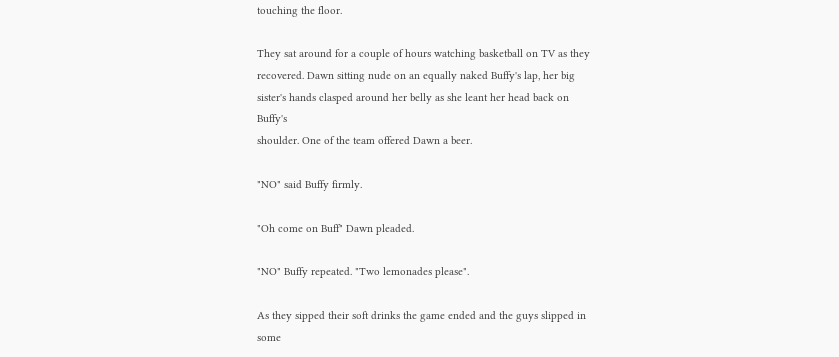touching the floor.

They sat around for a couple of hours watching basketball on TV as they
recovered. Dawn sitting nude on an equally naked Buffy's lap, her big
sister's hands clasped around her belly as she leant her head back on Buffy's
shoulder. One of the team offered Dawn a beer.

"NO" said Buffy firmly.

"Oh come on Buff" Dawn pleaded.

"NO" Buffy repeated. "Two lemonades please".

As they sipped their soft drinks the game ended and the guys slipped in some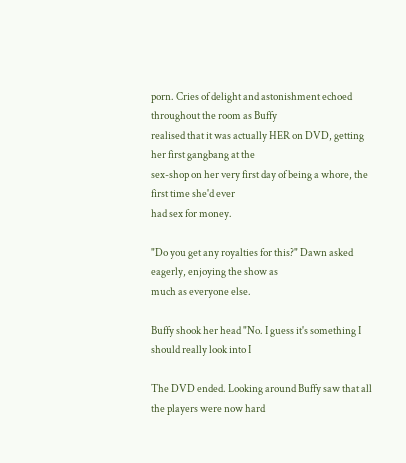porn. Cries of delight and astonishment echoed throughout the room as Buffy
realised that it was actually HER on DVD, getting her first gangbang at the
sex-shop on her very first day of being a whore, the first time she'd ever
had sex for money.

"Do you get any royalties for this?" Dawn asked eagerly, enjoying the show as
much as everyone else.

Buffy shook her head "No. I guess it's something I should really look into I

The DVD ended. Looking around Buffy saw that all the players were now hard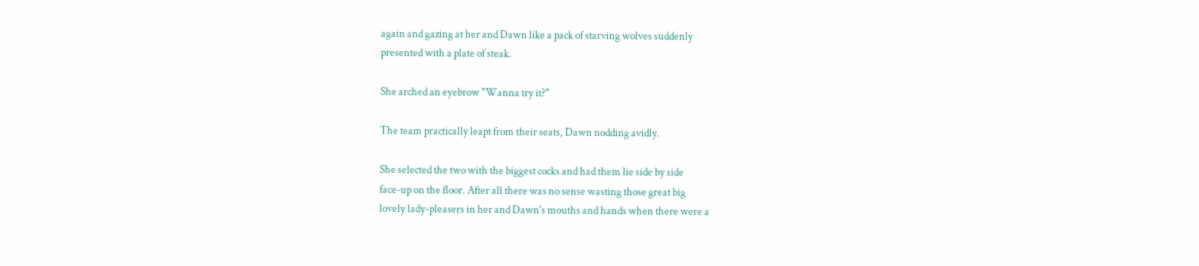again and gazing at her and Dawn like a pack of starving wolves suddenly
presented with a plate of steak.

She arched an eyebrow "Wanna try it?"

The team practically leapt from their seats, Dawn nodding avidly.

She selected the two with the biggest cocks and had them lie side by side
face-up on the floor. After all there was no sense wasting those great big
lovely lady-pleasers in her and Dawn's mouths and hands when there were a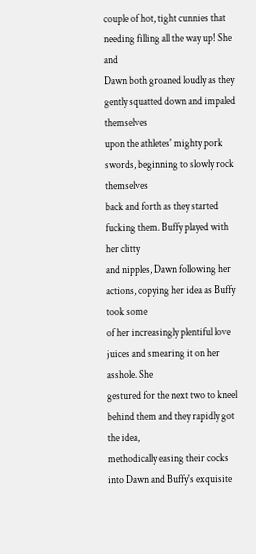couple of hot, tight cunnies that needing filling all the way up! She and
Dawn both groaned loudly as they gently squatted down and impaled themselves
upon the athletes' mighty pork swords, beginning to slowly rock themselves
back and forth as they started fucking them. Buffy played with her clitty
and nipples, Dawn following her actions, copying her idea as Buffy took some
of her increasingly plentiful love juices and smearing it on her asshole. She
gestured for the next two to kneel behind them and they rapidly got the idea,
methodically easing their cocks into Dawn and Buffy's exquisite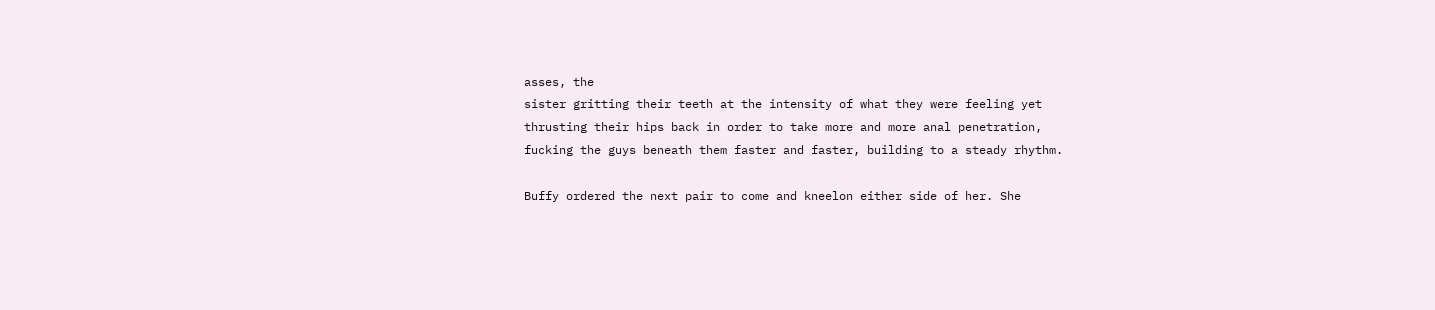asses, the
sister gritting their teeth at the intensity of what they were feeling yet
thrusting their hips back in order to take more and more anal penetration,
fucking the guys beneath them faster and faster, building to a steady rhythm.

Buffy ordered the next pair to come and kneelon either side of her. She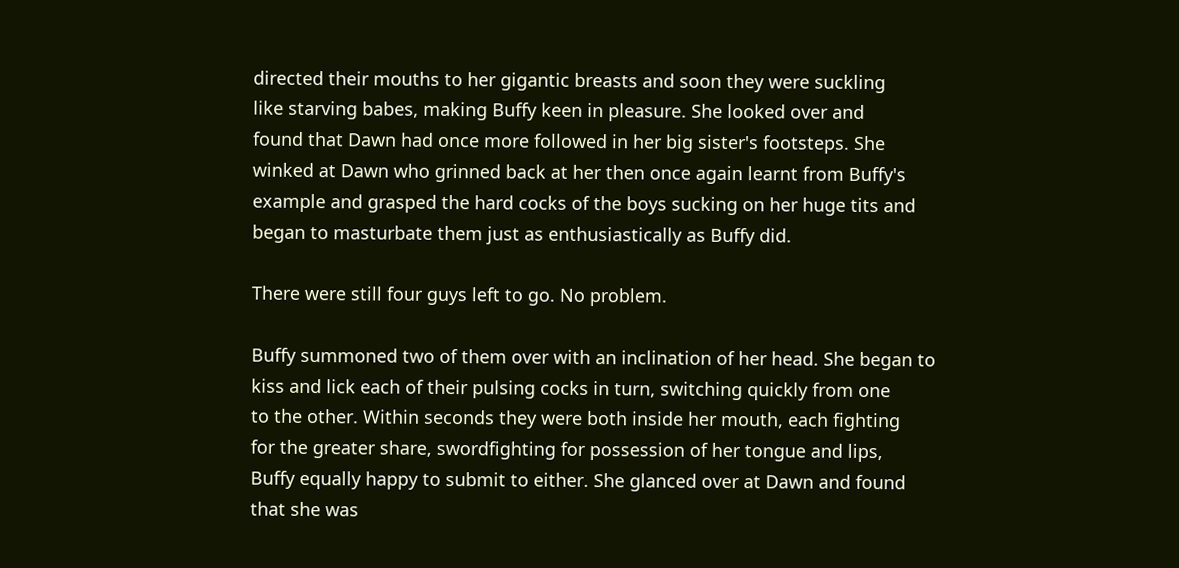directed their mouths to her gigantic breasts and soon they were suckling
like starving babes, making Buffy keen in pleasure. She looked over and
found that Dawn had once more followed in her big sister's footsteps. She
winked at Dawn who grinned back at her then once again learnt from Buffy's
example and grasped the hard cocks of the boys sucking on her huge tits and
began to masturbate them just as enthusiastically as Buffy did.

There were still four guys left to go. No problem.

Buffy summoned two of them over with an inclination of her head. She began to
kiss and lick each of their pulsing cocks in turn, switching quickly from one
to the other. Within seconds they were both inside her mouth, each fighting
for the greater share, swordfighting for possession of her tongue and lips,
Buffy equally happy to submit to either. She glanced over at Dawn and found
that she was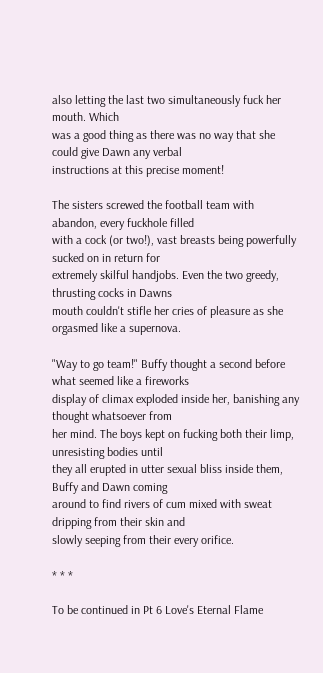also letting the last two simultaneously fuck her mouth. Which
was a good thing as there was no way that she could give Dawn any verbal
instructions at this precise moment!

The sisters screwed the football team with abandon, every fuckhole filled
with a cock (or two!), vast breasts being powerfully sucked on in return for
extremely skilful handjobs. Even the two greedy, thrusting cocks in Dawns
mouth couldn't stifle her cries of pleasure as she orgasmed like a supernova.

"Way to go team!" Buffy thought a second before what seemed like a fireworks
display of climax exploded inside her, banishing any thought whatsoever from
her mind. The boys kept on fucking both their limp, unresisting bodies until
they all erupted in utter sexual bliss inside them, Buffy and Dawn coming
around to find rivers of cum mixed with sweat dripping from their skin and
slowly seeping from their every orifice.

* * *

To be continued in Pt 6 Love's Eternal Flame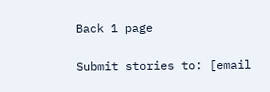Back 1 page

Submit stories to: [email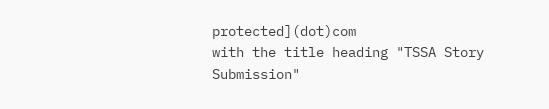protected](dot)com
with the title heading "TSSA Story Submission"